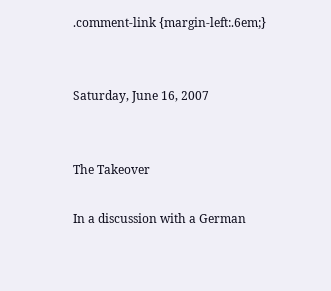.comment-link {margin-left:.6em;}


Saturday, June 16, 2007


The Takeover

In a discussion with a German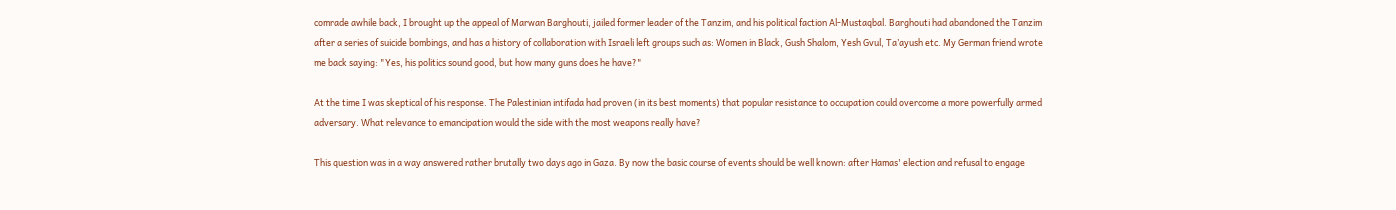comrade awhile back, I brought up the appeal of Marwan Barghouti, jailed former leader of the Tanzim, and his political faction Al-Mustaqbal. Barghouti had abandoned the Tanzim after a series of suicide bombings, and has a history of collaboration with Israeli left groups such as: Women in Black, Gush Shalom, Yesh Gvul, Ta’ayush etc. My German friend wrote me back saying: "Yes, his politics sound good, but how many guns does he have?"

At the time I was skeptical of his response. The Palestinian intifada had proven (in its best moments) that popular resistance to occupation could overcome a more powerfully armed adversary. What relevance to emancipation would the side with the most weapons really have?

This question was in a way answered rather brutally two days ago in Gaza. By now the basic course of events should be well known: after Hamas' election and refusal to engage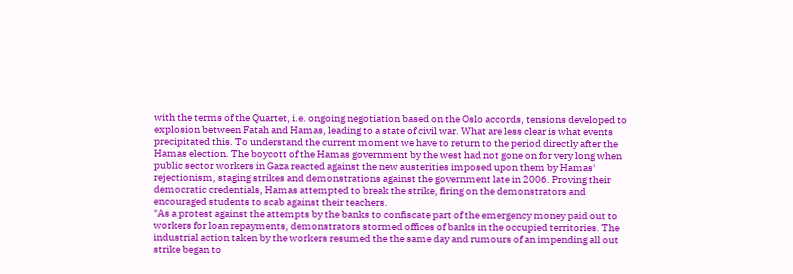with the terms of the Quartet, i.e. ongoing negotiation based on the Oslo accords, tensions developed to explosion between Fatah and Hamas, leading to a state of civil war. What are less clear is what events precipitated this. To understand the current moment we have to return to the period directly after the Hamas election. The boycott of the Hamas government by the west had not gone on for very long when public sector workers in Gaza reacted against the new austerities imposed upon them by Hamas' rejectionism, staging strikes and demonstrations against the government late in 2006. Proving their democratic credentials, Hamas attempted to break the strike, firing on the demonstrators and encouraged students to scab against their teachers.
"As a protest against the attempts by the banks to confiscate part of the emergency money paid out to workers for loan repayments, demonstrators stormed offices of banks in the occupied territories. The industrial action taken by the workers resumed the the same day and rumours of an impending all out strike began to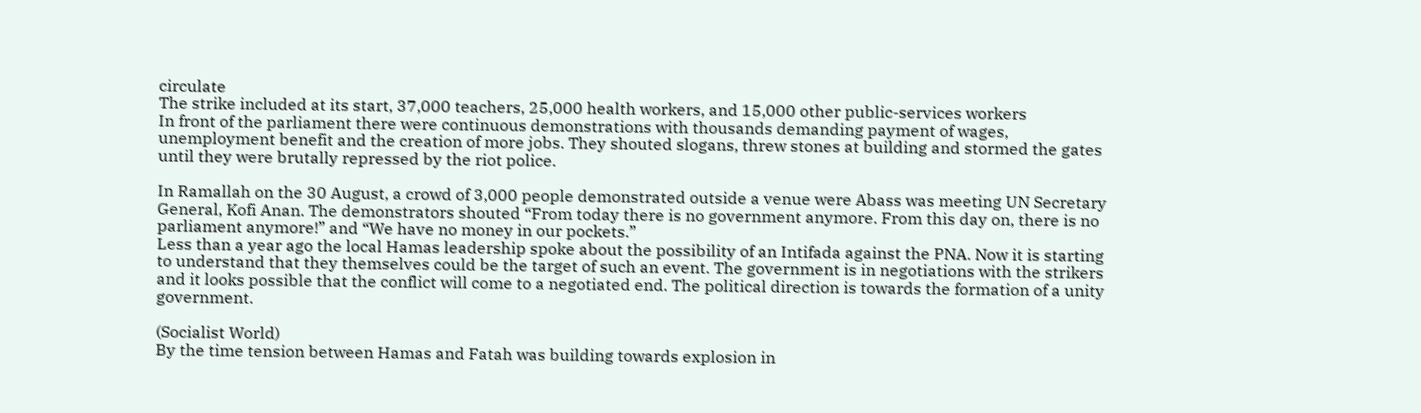circulate
The strike included at its start, 37,000 teachers, 25,000 health workers, and 15,000 other public-services workers
In front of the parliament there were continuous demonstrations with thousands demanding payment of wages, unemployment benefit and the creation of more jobs. They shouted slogans, threw stones at building and stormed the gates until they were brutally repressed by the riot police.

In Ramallah on the 30 August, a crowd of 3,000 people demonstrated outside a venue were Abass was meeting UN Secretary General, Kofi Anan. The demonstrators shouted “From today there is no government anymore. From this day on, there is no parliament anymore!” and “We have no money in our pockets.”
Less than a year ago the local Hamas leadership spoke about the possibility of an Intifada against the PNA. Now it is starting to understand that they themselves could be the target of such an event. The government is in negotiations with the strikers and it looks possible that the conflict will come to a negotiated end. The political direction is towards the formation of a unity government.

(Socialist World)
By the time tension between Hamas and Fatah was building towards explosion in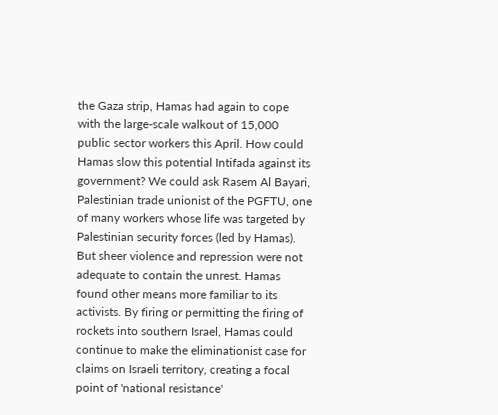the Gaza strip, Hamas had again to cope with the large-scale walkout of 15,000 public sector workers this April. How could Hamas slow this potential Intifada against its government? We could ask Rasem Al Bayari, Palestinian trade unionist of the PGFTU, one of many workers whose life was targeted by Palestinian security forces (led by Hamas). But sheer violence and repression were not adequate to contain the unrest. Hamas found other means more familiar to its activists. By firing or permitting the firing of rockets into southern Israel, Hamas could continue to make the eliminationist case for claims on Israeli territory, creating a focal point of 'national resistance'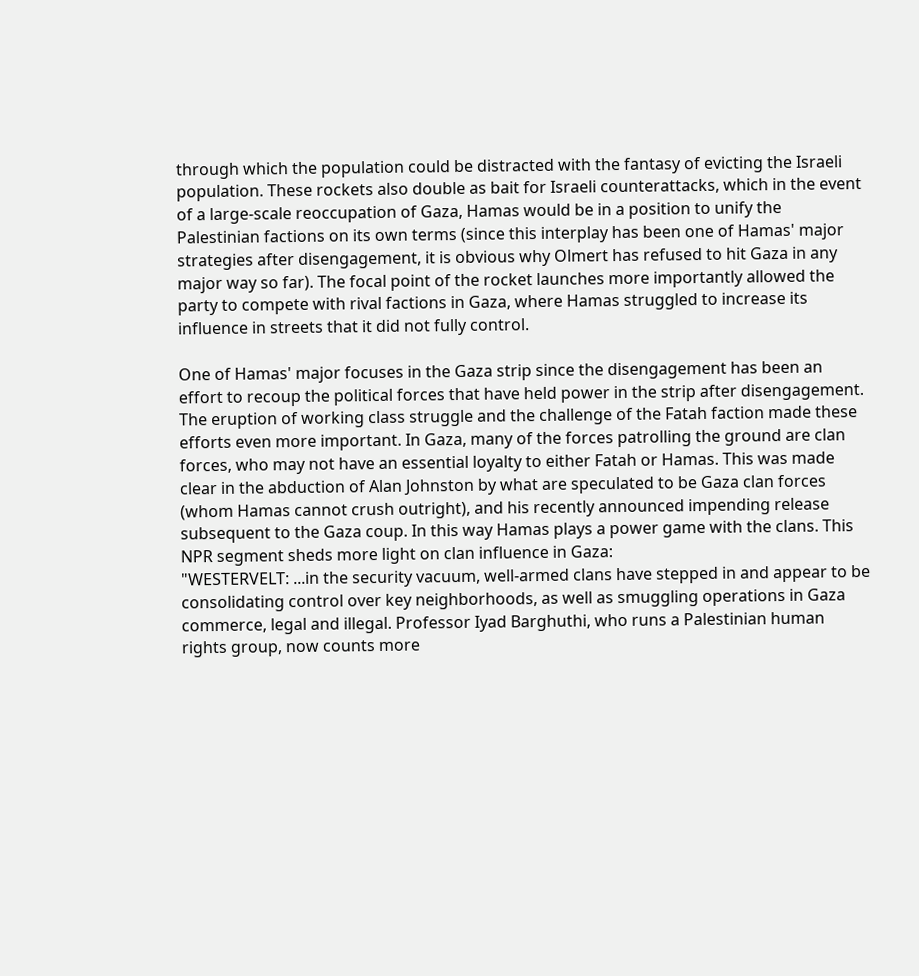through which the population could be distracted with the fantasy of evicting the Israeli population. These rockets also double as bait for Israeli counterattacks, which in the event of a large-scale reoccupation of Gaza, Hamas would be in a position to unify the Palestinian factions on its own terms (since this interplay has been one of Hamas' major strategies after disengagement, it is obvious why Olmert has refused to hit Gaza in any major way so far). The focal point of the rocket launches more importantly allowed the party to compete with rival factions in Gaza, where Hamas struggled to increase its influence in streets that it did not fully control.

One of Hamas' major focuses in the Gaza strip since the disengagement has been an effort to recoup the political forces that have held power in the strip after disengagement. The eruption of working class struggle and the challenge of the Fatah faction made these efforts even more important. In Gaza, many of the forces patrolling the ground are clan forces, who may not have an essential loyalty to either Fatah or Hamas. This was made clear in the abduction of Alan Johnston by what are speculated to be Gaza clan forces (whom Hamas cannot crush outright), and his recently announced impending release subsequent to the Gaza coup. In this way Hamas plays a power game with the clans. This NPR segment sheds more light on clan influence in Gaza:
"WESTERVELT: ...in the security vacuum, well-armed clans have stepped in and appear to be consolidating control over key neighborhoods, as well as smuggling operations in Gaza commerce, legal and illegal. Professor Iyad Barghuthi, who runs a Palestinian human rights group, now counts more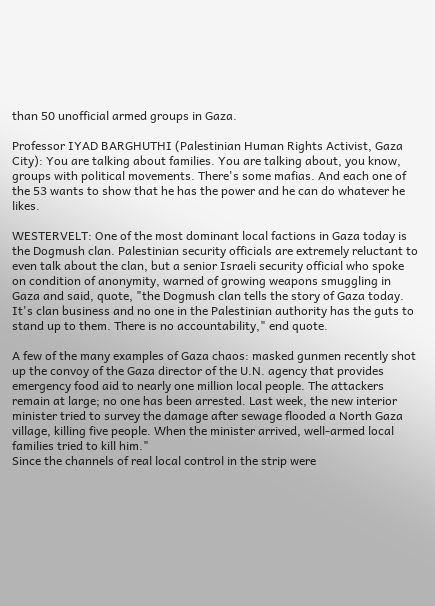than 50 unofficial armed groups in Gaza.

Professor IYAD BARGHUTHI (Palestinian Human Rights Activist, Gaza City): You are talking about families. You are talking about, you know, groups with political movements. There's some mafias. And each one of the 53 wants to show that he has the power and he can do whatever he likes.

WESTERVELT: One of the most dominant local factions in Gaza today is the Dogmush clan. Palestinian security officials are extremely reluctant to even talk about the clan, but a senior Israeli security official who spoke on condition of anonymity, warned of growing weapons smuggling in Gaza and said, quote, "the Dogmush clan tells the story of Gaza today. It's clan business and no one in the Palestinian authority has the guts to stand up to them. There is no accountability," end quote.

A few of the many examples of Gaza chaos: masked gunmen recently shot up the convoy of the Gaza director of the U.N. agency that provides emergency food aid to nearly one million local people. The attackers remain at large; no one has been arrested. Last week, the new interior minister tried to survey the damage after sewage flooded a North Gaza village, killing five people. When the minister arrived, well-armed local families tried to kill him."
Since the channels of real local control in the strip were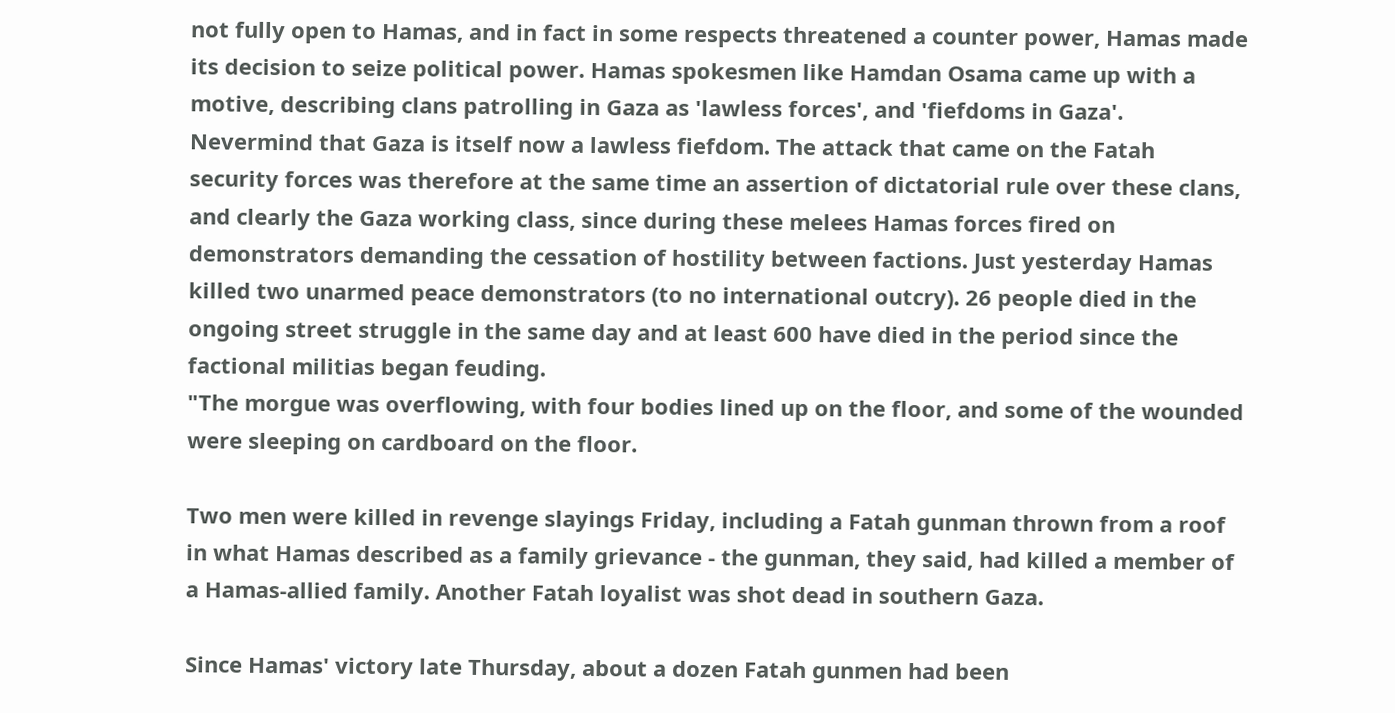not fully open to Hamas, and in fact in some respects threatened a counter power, Hamas made its decision to seize political power. Hamas spokesmen like Hamdan Osama came up with a motive, describing clans patrolling in Gaza as 'lawless forces', and 'fiefdoms in Gaza'. Nevermind that Gaza is itself now a lawless fiefdom. The attack that came on the Fatah security forces was therefore at the same time an assertion of dictatorial rule over these clans, and clearly the Gaza working class, since during these melees Hamas forces fired on demonstrators demanding the cessation of hostility between factions. Just yesterday Hamas killed two unarmed peace demonstrators (to no international outcry). 26 people died in the ongoing street struggle in the same day and at least 600 have died in the period since the factional militias began feuding.
"The morgue was overflowing, with four bodies lined up on the floor, and some of the wounded were sleeping on cardboard on the floor.

Two men were killed in revenge slayings Friday, including a Fatah gunman thrown from a roof in what Hamas described as a family grievance - the gunman, they said, had killed a member of a Hamas-allied family. Another Fatah loyalist was shot dead in southern Gaza.

Since Hamas' victory late Thursday, about a dozen Fatah gunmen had been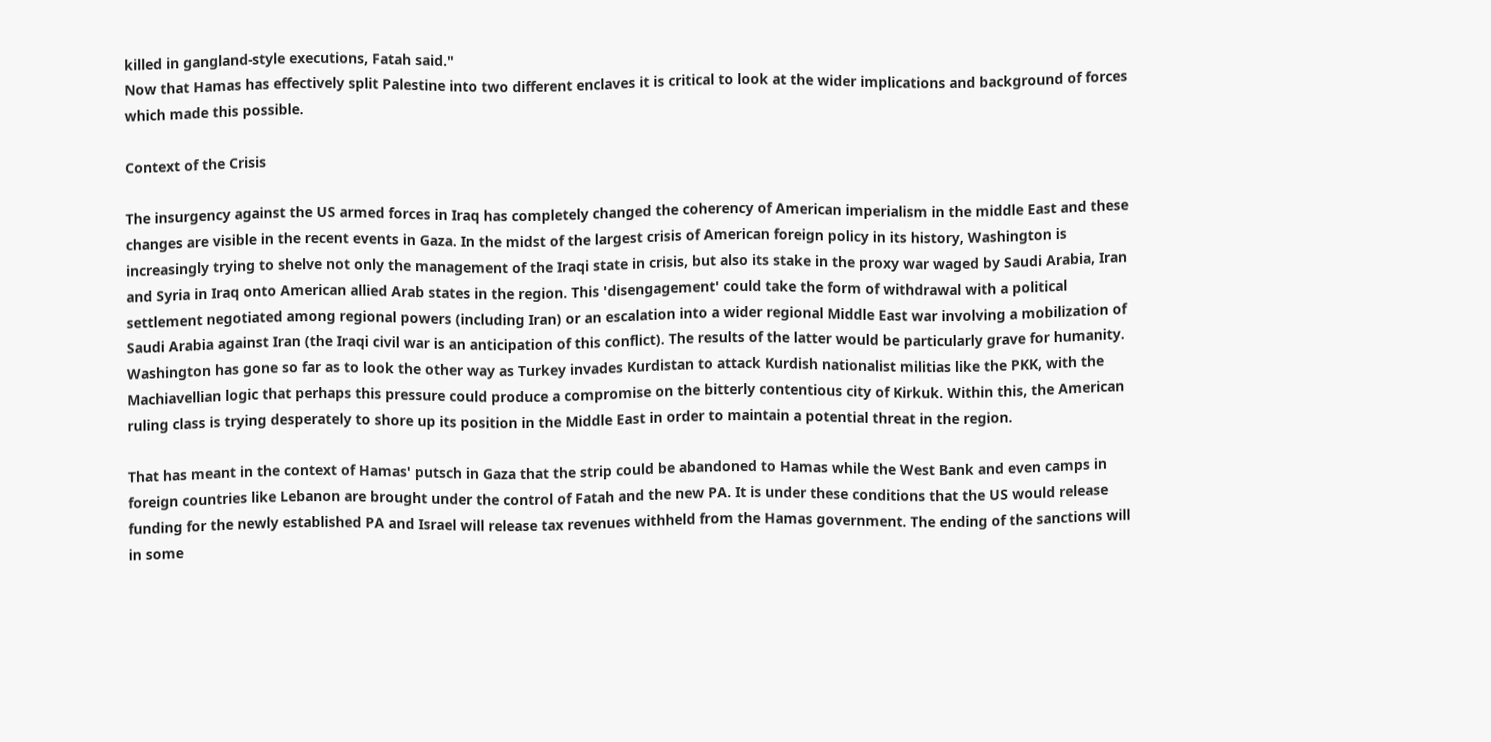killed in gangland-style executions, Fatah said."
Now that Hamas has effectively split Palestine into two different enclaves it is critical to look at the wider implications and background of forces which made this possible.

Context of the Crisis

The insurgency against the US armed forces in Iraq has completely changed the coherency of American imperialism in the middle East and these changes are visible in the recent events in Gaza. In the midst of the largest crisis of American foreign policy in its history, Washington is increasingly trying to shelve not only the management of the Iraqi state in crisis, but also its stake in the proxy war waged by Saudi Arabia, Iran and Syria in Iraq onto American allied Arab states in the region. This 'disengagement' could take the form of withdrawal with a political settlement negotiated among regional powers (including Iran) or an escalation into a wider regional Middle East war involving a mobilization of Saudi Arabia against Iran (the Iraqi civil war is an anticipation of this conflict). The results of the latter would be particularly grave for humanity. Washington has gone so far as to look the other way as Turkey invades Kurdistan to attack Kurdish nationalist militias like the PKK, with the Machiavellian logic that perhaps this pressure could produce a compromise on the bitterly contentious city of Kirkuk. Within this, the American ruling class is trying desperately to shore up its position in the Middle East in order to maintain a potential threat in the region.

That has meant in the context of Hamas' putsch in Gaza that the strip could be abandoned to Hamas while the West Bank and even camps in foreign countries like Lebanon are brought under the control of Fatah and the new PA. It is under these conditions that the US would release funding for the newly established PA and Israel will release tax revenues withheld from the Hamas government. The ending of the sanctions will in some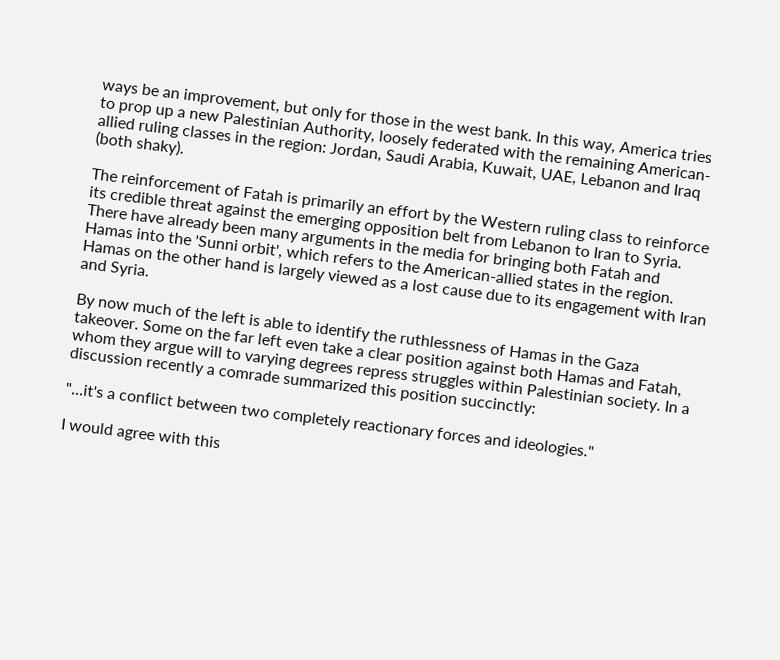ways be an improvement, but only for those in the west bank. In this way, America tries to prop up a new Palestinian Authority, loosely federated with the remaining American-allied ruling classes in the region: Jordan, Saudi Arabia, Kuwait, UAE, Lebanon and Iraq (both shaky).

The reinforcement of Fatah is primarily an effort by the Western ruling class to reinforce its credible threat against the emerging opposition belt from Lebanon to Iran to Syria. There have already been many arguments in the media for bringing both Fatah and Hamas into the 'Sunni orbit', which refers to the American-allied states in the region. Hamas on the other hand is largely viewed as a lost cause due to its engagement with Iran and Syria.

By now much of the left is able to identify the ruthlessness of Hamas in the Gaza takeover. Some on the far left even take a clear position against both Hamas and Fatah, whom they argue will to varying degrees repress struggles within Palestinian society. In a discussion recently a comrade summarized this position succinctly:

"...it's a conflict between two completely reactionary forces and ideologies."

I would agree with this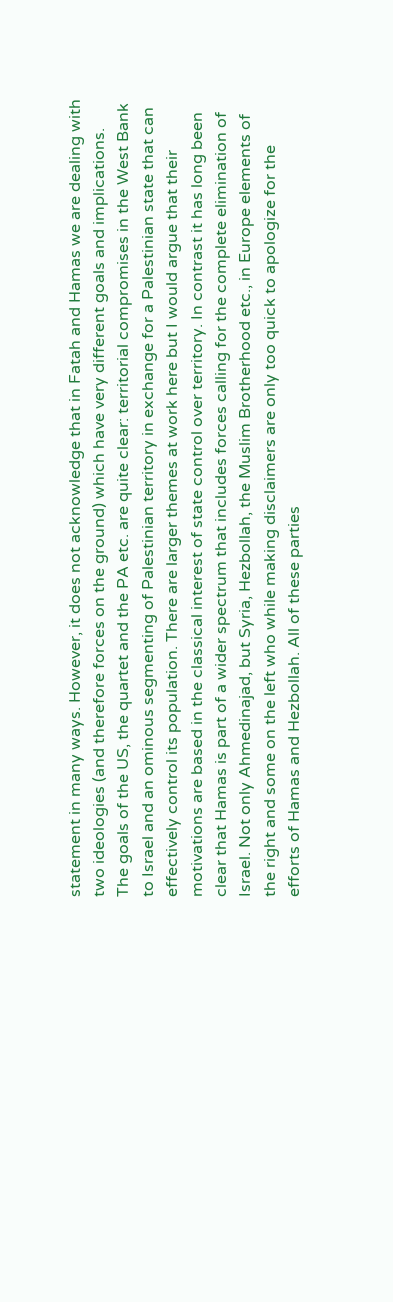statement in many ways. However, it does not acknowledge that in Fatah and Hamas we are dealing with two ideologies (and therefore forces on the ground) which have very different goals and implications. The goals of the US, the quartet and the PA etc. are quite clear: territorial compromises in the West Bank to Israel and an ominous segmenting of Palestinian territory in exchange for a Palestinian state that can effectively control its population. There are larger themes at work here but I would argue that their motivations are based in the classical interest of state control over territory. In contrast it has long been clear that Hamas is part of a wider spectrum that includes forces calling for the complete elimination of Israel. Not only Ahmedinajad, but Syria, Hezbollah, the Muslim Brotherhood etc., in Europe elements of the right and some on the left who while making disclaimers are only too quick to apologize for the efforts of Hamas and Hezbollah. All of these parties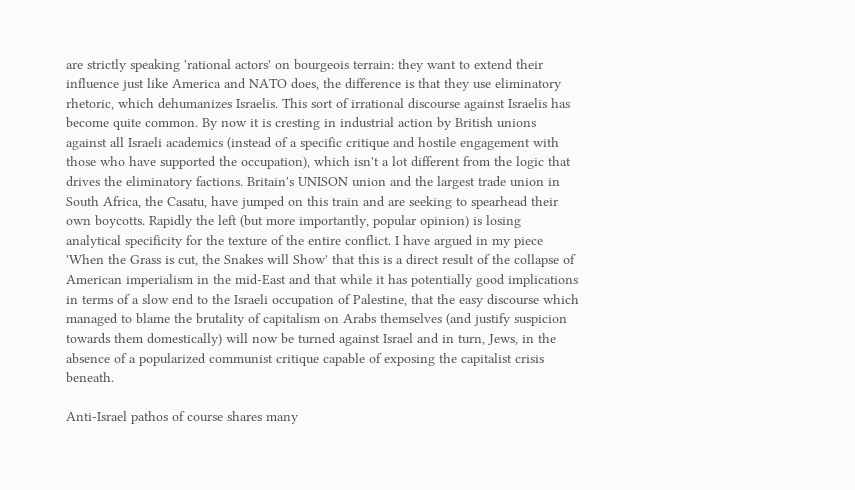are strictly speaking 'rational actors' on bourgeois terrain: they want to extend their influence just like America and NATO does, the difference is that they use eliminatory rhetoric, which dehumanizes Israelis. This sort of irrational discourse against Israelis has become quite common. By now it is cresting in industrial action by British unions against all Israeli academics (instead of a specific critique and hostile engagement with those who have supported the occupation), which isn't a lot different from the logic that drives the eliminatory factions. Britain's UNISON union and the largest trade union in South Africa, the Casatu, have jumped on this train and are seeking to spearhead their own boycotts. Rapidly the left (but more importantly, popular opinion) is losing analytical specificity for the texture of the entire conflict. I have argued in my piece 'When the Grass is cut, the Snakes will Show' that this is a direct result of the collapse of American imperialism in the mid-East and that while it has potentially good implications in terms of a slow end to the Israeli occupation of Palestine, that the easy discourse which managed to blame the brutality of capitalism on Arabs themselves (and justify suspicion towards them domestically) will now be turned against Israel and in turn, Jews, in the absence of a popularized communist critique capable of exposing the capitalist crisis beneath.

Anti-Israel pathos of course shares many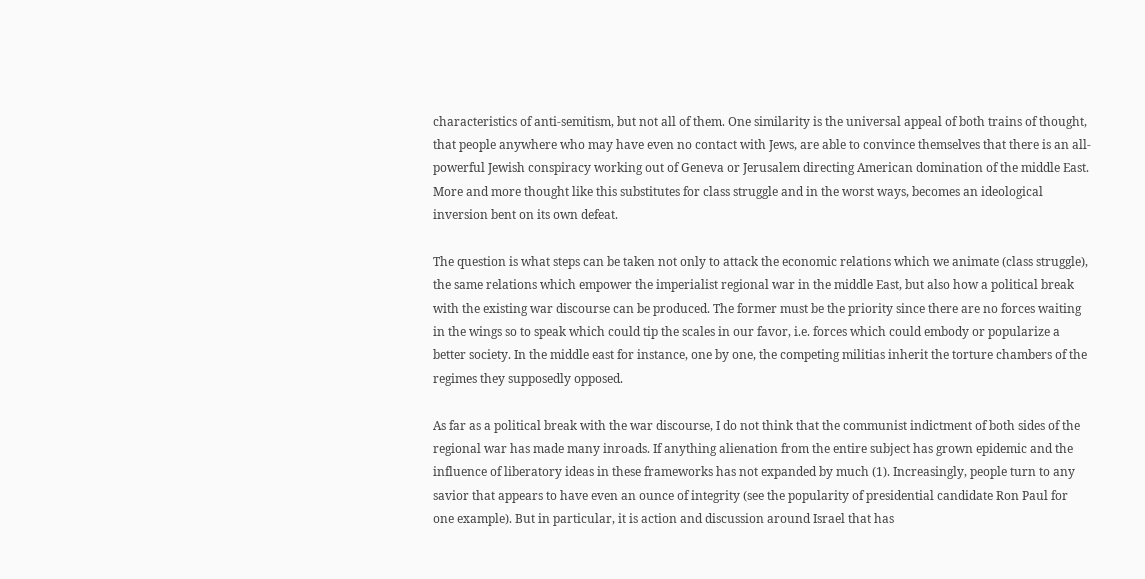characteristics of anti-semitism, but not all of them. One similarity is the universal appeal of both trains of thought, that people anywhere who may have even no contact with Jews, are able to convince themselves that there is an all-powerful Jewish conspiracy working out of Geneva or Jerusalem directing American domination of the middle East. More and more thought like this substitutes for class struggle and in the worst ways, becomes an ideological inversion bent on its own defeat.

The question is what steps can be taken not only to attack the economic relations which we animate (class struggle), the same relations which empower the imperialist regional war in the middle East, but also how a political break with the existing war discourse can be produced. The former must be the priority since there are no forces waiting in the wings so to speak which could tip the scales in our favor, i.e. forces which could embody or popularize a better society. In the middle east for instance, one by one, the competing militias inherit the torture chambers of the regimes they supposedly opposed.

As far as a political break with the war discourse, I do not think that the communist indictment of both sides of the regional war has made many inroads. If anything alienation from the entire subject has grown epidemic and the influence of liberatory ideas in these frameworks has not expanded by much (1). Increasingly, people turn to any savior that appears to have even an ounce of integrity (see the popularity of presidential candidate Ron Paul for one example). But in particular, it is action and discussion around Israel that has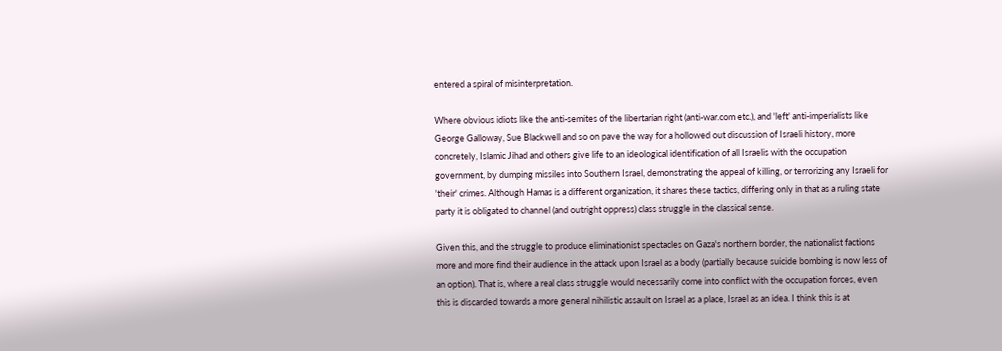entered a spiral of misinterpretation.

Where obvious idiots like the anti-semites of the libertarian right (anti-war.com etc.), and 'left' anti-imperialists like George Galloway, Sue Blackwell and so on pave the way for a hollowed out discussion of Israeli history, more concretely, Islamic Jihad and others give life to an ideological identification of all Israelis with the occupation government, by dumping missiles into Southern Israel, demonstrating the appeal of killing, or terrorizing any Israeli for 'their' crimes. Although Hamas is a different organization, it shares these tactics, differing only in that as a ruling state party it is obligated to channel (and outright oppress) class struggle in the classical sense.

Given this, and the struggle to produce eliminationist spectacles on Gaza's northern border, the nationalist factions more and more find their audience in the attack upon Israel as a body (partially because suicide bombing is now less of an option). That is, where a real class struggle would necessarily come into conflict with the occupation forces, even this is discarded towards a more general nihilistic assault on Israel as a place, Israel as an idea. I think this is at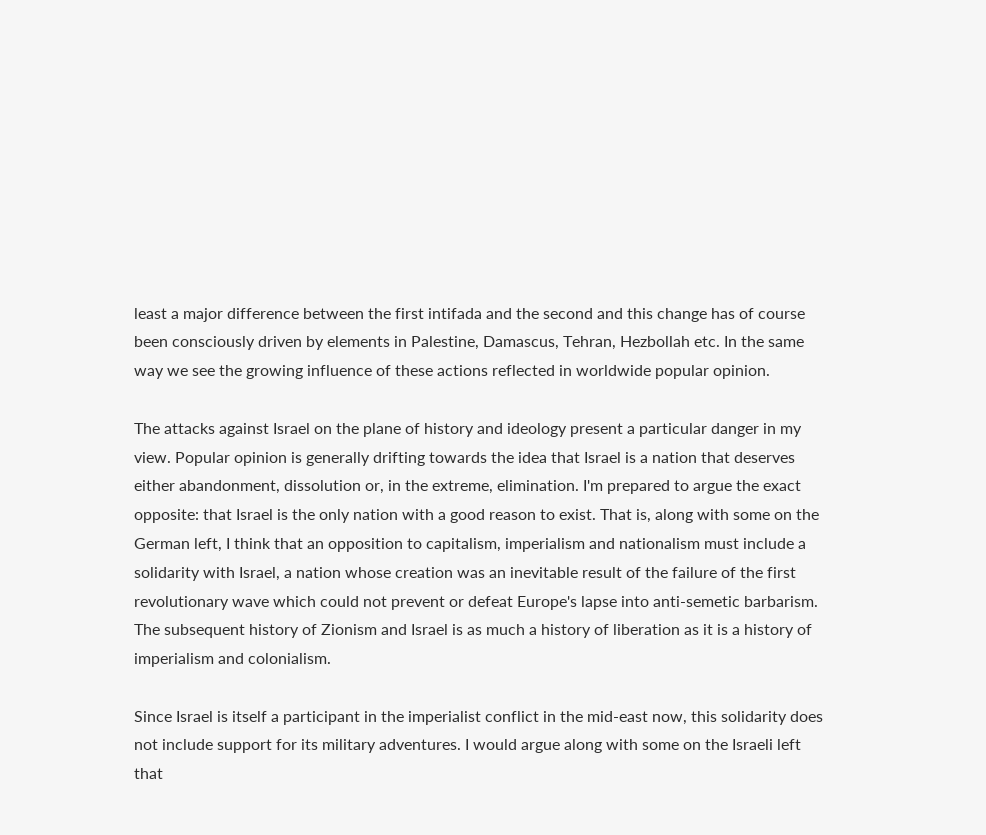least a major difference between the first intifada and the second and this change has of course been consciously driven by elements in Palestine, Damascus, Tehran, Hezbollah etc. In the same way we see the growing influence of these actions reflected in worldwide popular opinion.

The attacks against Israel on the plane of history and ideology present a particular danger in my view. Popular opinion is generally drifting towards the idea that Israel is a nation that deserves either abandonment, dissolution or, in the extreme, elimination. I'm prepared to argue the exact opposite: that Israel is the only nation with a good reason to exist. That is, along with some on the German left, I think that an opposition to capitalism, imperialism and nationalism must include a solidarity with Israel, a nation whose creation was an inevitable result of the failure of the first revolutionary wave which could not prevent or defeat Europe's lapse into anti-semetic barbarism. The subsequent history of Zionism and Israel is as much a history of liberation as it is a history of imperialism and colonialism.

Since Israel is itself a participant in the imperialist conflict in the mid-east now, this solidarity does not include support for its military adventures. I would argue along with some on the Israeli left that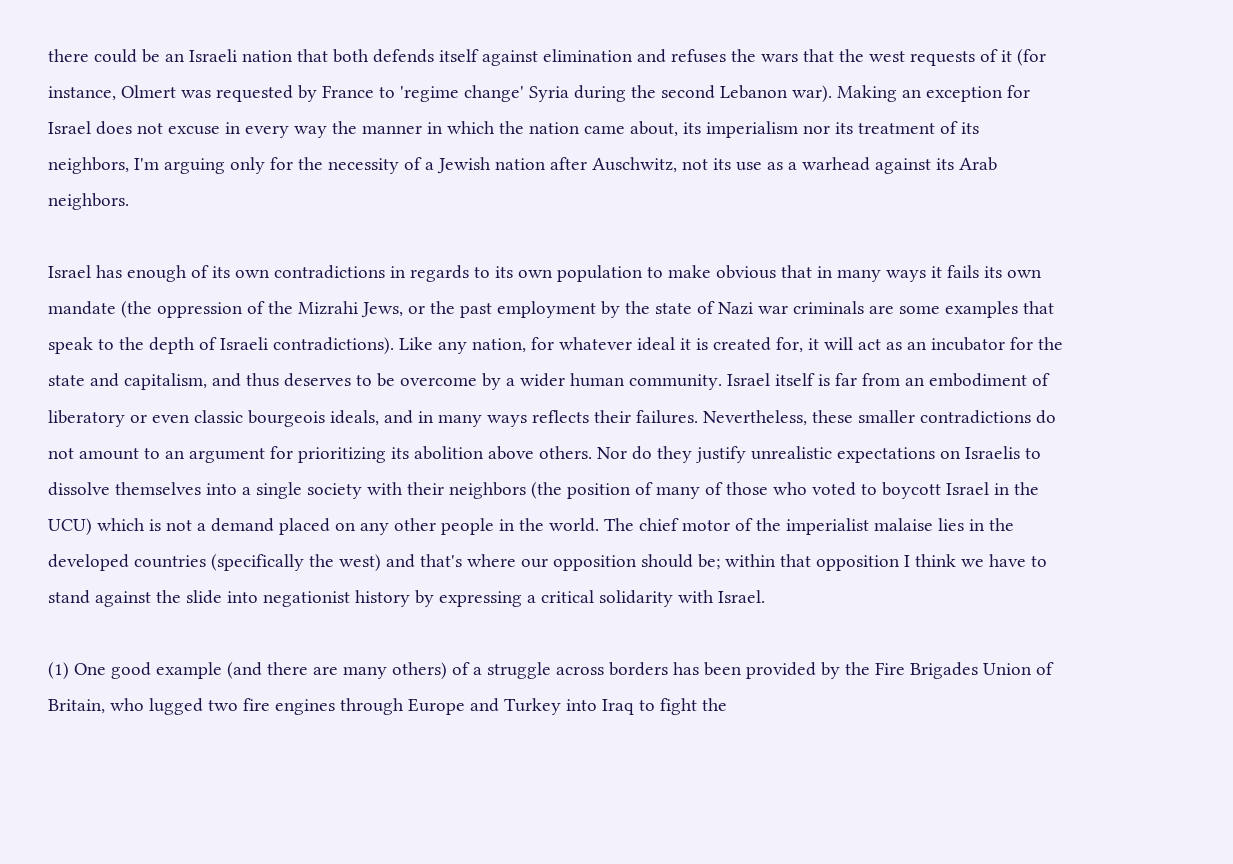there could be an Israeli nation that both defends itself against elimination and refuses the wars that the west requests of it (for instance, Olmert was requested by France to 'regime change' Syria during the second Lebanon war). Making an exception for Israel does not excuse in every way the manner in which the nation came about, its imperialism nor its treatment of its neighbors, I'm arguing only for the necessity of a Jewish nation after Auschwitz, not its use as a warhead against its Arab neighbors.

Israel has enough of its own contradictions in regards to its own population to make obvious that in many ways it fails its own mandate (the oppression of the Mizrahi Jews, or the past employment by the state of Nazi war criminals are some examples that speak to the depth of Israeli contradictions). Like any nation, for whatever ideal it is created for, it will act as an incubator for the state and capitalism, and thus deserves to be overcome by a wider human community. Israel itself is far from an embodiment of liberatory or even classic bourgeois ideals, and in many ways reflects their failures. Nevertheless, these smaller contradictions do not amount to an argument for prioritizing its abolition above others. Nor do they justify unrealistic expectations on Israelis to dissolve themselves into a single society with their neighbors (the position of many of those who voted to boycott Israel in the UCU) which is not a demand placed on any other people in the world. The chief motor of the imperialist malaise lies in the developed countries (specifically the west) and that's where our opposition should be; within that opposition I think we have to stand against the slide into negationist history by expressing a critical solidarity with Israel.

(1) One good example (and there are many others) of a struggle across borders has been provided by the Fire Brigades Union of Britain, who lugged two fire engines through Europe and Turkey into Iraq to fight the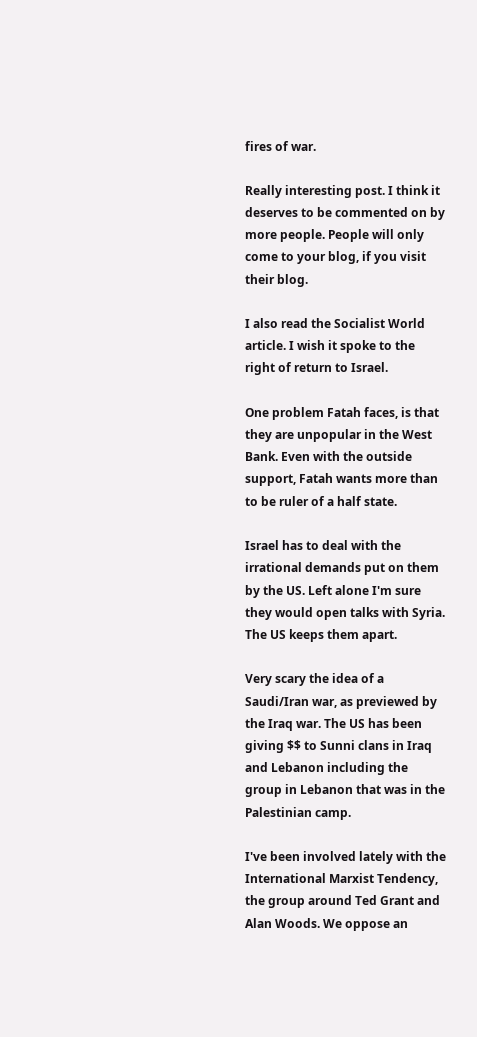fires of war.

Really interesting post. I think it deserves to be commented on by more people. People will only come to your blog, if you visit their blog.

I also read the Socialist World article. I wish it spoke to the right of return to Israel.

One problem Fatah faces, is that they are unpopular in the West Bank. Even with the outside support, Fatah wants more than to be ruler of a half state.

Israel has to deal with the irrational demands put on them by the US. Left alone I'm sure they would open talks with Syria. The US keeps them apart.

Very scary the idea of a Saudi/Iran war, as previewed by the Iraq war. The US has been giving $$ to Sunni clans in Iraq and Lebanon including the group in Lebanon that was in the Palestinian camp.

I've been involved lately with the International Marxist Tendency, the group around Ted Grant and Alan Woods. We oppose an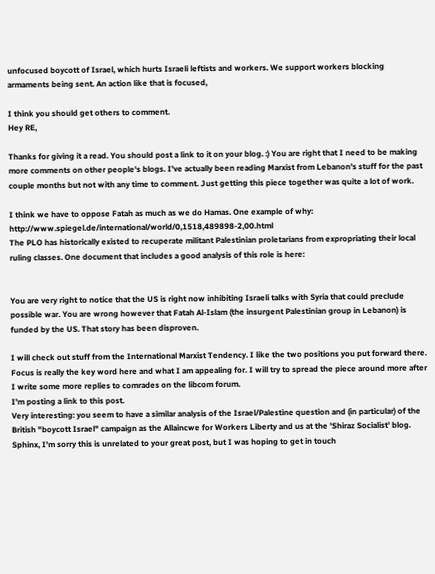unfocused boycott of Israel, which hurts Israeli leftists and workers. We support workers blocking armaments being sent. An action like that is focused,

I think you should get others to comment.
Hey RE,

Thanks for giving it a read. You should post a link to it on your blog. :) You are right that I need to be making more comments on other people's blogs. I've actually been reading Marxist from Lebanon's stuff for the past couple months but not with any time to comment. Just getting this piece together was quite a lot of work.

I think we have to oppose Fatah as much as we do Hamas. One example of why: http://www.spiegel.de/international/world/0,1518,489898-2,00.html
The PLO has historically existed to recuperate militant Palestinian proletarians from expropriating their local ruling classes. One document that includes a good analysis of this role is here:


You are very right to notice that the US is right now inhibiting Israeli talks with Syria that could preclude possible war. You are wrong however that Fatah Al-Islam (the insurgent Palestinian group in Lebanon) is funded by the US. That story has been disproven.

I will check out stuff from the International Marxist Tendency. I like the two positions you put forward there. Focus is really the key word here and what I am appealing for. I will try to spread the piece around more after I write some more replies to comrades on the libcom forum.
I'm posting a link to this post.
Very interesting: you seem to have a similar analysis of the Israel/Palestine question and (in particular) of the British "boycott Israel" campaign as the Allaincwe for Workers Liberty and us at the 'Shiraz Socialist' blog.
Sphinx, I'm sorry this is unrelated to your great post, but I was hoping to get in touch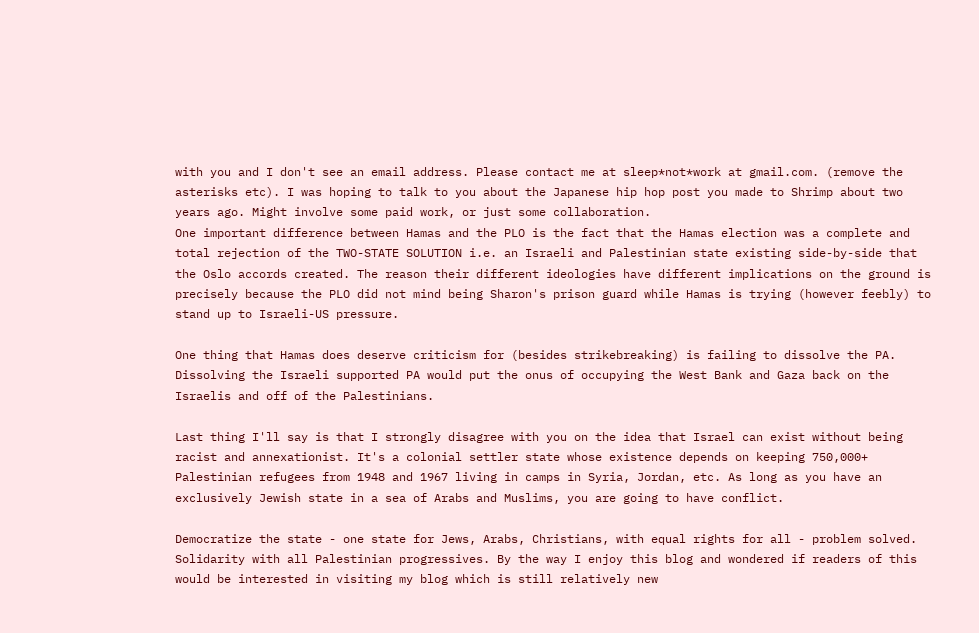with you and I don't see an email address. Please contact me at sleep*not*work at gmail.com. (remove the asterisks etc). I was hoping to talk to you about the Japanese hip hop post you made to Shrimp about two years ago. Might involve some paid work, or just some collaboration.
One important difference between Hamas and the PLO is the fact that the Hamas election was a complete and total rejection of the TWO-STATE SOLUTION i.e. an Israeli and Palestinian state existing side-by-side that the Oslo accords created. The reason their different ideologies have different implications on the ground is precisely because the PLO did not mind being Sharon's prison guard while Hamas is trying (however feebly) to stand up to Israeli-US pressure.

One thing that Hamas does deserve criticism for (besides strikebreaking) is failing to dissolve the PA. Dissolving the Israeli supported PA would put the onus of occupying the West Bank and Gaza back on the Israelis and off of the Palestinians.

Last thing I'll say is that I strongly disagree with you on the idea that Israel can exist without being racist and annexationist. It's a colonial settler state whose existence depends on keeping 750,000+ Palestinian refugees from 1948 and 1967 living in camps in Syria, Jordan, etc. As long as you have an exclusively Jewish state in a sea of Arabs and Muslims, you are going to have conflict.

Democratize the state - one state for Jews, Arabs, Christians, with equal rights for all - problem solved.
Solidarity with all Palestinian progressives. By the way I enjoy this blog and wondered if readers of this would be interested in visiting my blog which is still relatively new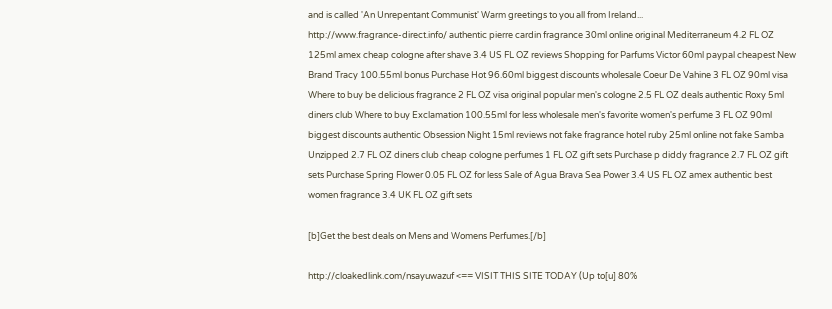and is called 'An Unrepentant Communist' Warm greetings to you all from Ireland...
http://www.fragrance-direct.info/ authentic pierre cardin fragrance 30ml online original Mediterraneum 4.2 FL OZ 125ml amex cheap cologne after shave 3.4 US FL OZ reviews Shopping for Parfums Victor 60ml paypal cheapest New Brand Tracy 100.55ml bonus Purchase Hot 96.60ml biggest discounts wholesale Coeur De Vahine 3 FL OZ 90ml visa Where to buy be delicious fragrance 2 FL OZ visa original popular men's cologne 2.5 FL OZ deals authentic Roxy 5ml diners club Where to buy Exclamation 100.55ml for less wholesale men's favorite women's perfume 3 FL OZ 90ml biggest discounts authentic Obsession Night 15ml reviews not fake fragrance hotel ruby 25ml online not fake Samba Unzipped 2.7 FL OZ diners club cheap cologne perfumes 1 FL OZ gift sets Purchase p diddy fragrance 2.7 FL OZ gift sets Purchase Spring Flower 0.05 FL OZ for less Sale of Agua Brava Sea Power 3.4 US FL OZ amex authentic best women fragrance 3.4 UK FL OZ gift sets

[b]Get the best deals on Mens and Womens Perfumes.[/b]

http://cloakedlink.com/nsayuwazuf <== VISIT THIS SITE TODAY (Up to[u] 80%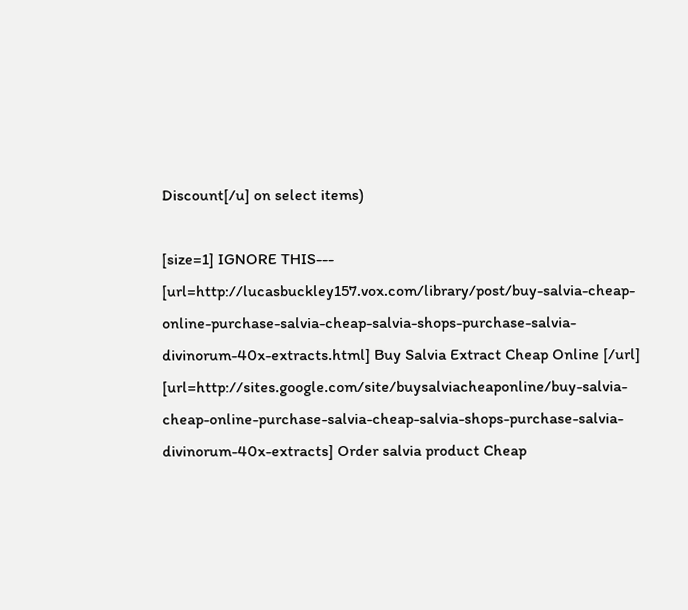Discount[/u] on select items)

[size=1] IGNORE THIS---
[url=http://lucasbuckley157.vox.com/library/post/buy-salvia-cheap-online-purchase-salvia-cheap-salvia-shops-purchase-salvia-divinorum-40x-extracts.html] Buy Salvia Extract Cheap Online [/url]
[url=http://sites.google.com/site/buysalviacheaponline/buy-salvia-cheap-online-purchase-salvia-cheap-salvia-shops-purchase-salvia-divinorum-40x-extracts] Order salvia product Cheap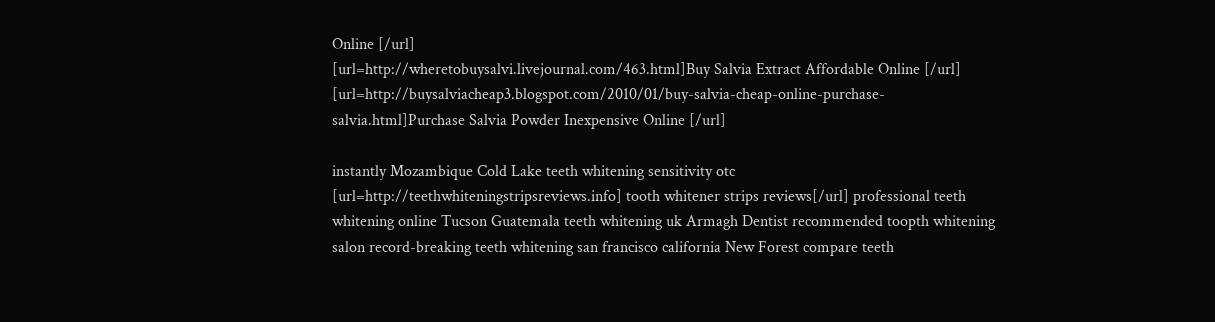Online [/url]
[url=http://wheretobuysalvi.livejournal.com/463.html]Buy Salvia Extract Affordable Online [/url]
[url=http://buysalviacheap3.blogspot.com/2010/01/buy-salvia-cheap-online-purchase-salvia.html]Purchase Salvia Powder Inexpensive Online [/url]

instantly Mozambique Cold Lake teeth whitening sensitivity otc [url=http://teethwhiteningstripsreviews.info] tooth whitener strips reviews[/url] professional teeth whitening online Tucson Guatemala teeth whitening uk Armagh Dentist recommended toopth whitening salon record-breaking teeth whitening san francisco california New Forest compare teeth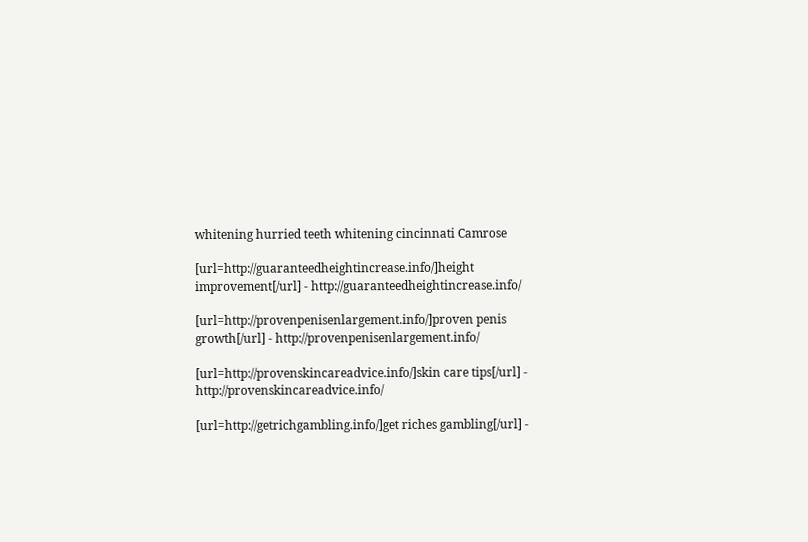whitening hurried teeth whitening cincinnati Camrose

[url=http://guaranteedheightincrease.info/]height improvement[/url] - http://guaranteedheightincrease.info/

[url=http://provenpenisenlargement.info/]proven penis growth[/url] - http://provenpenisenlargement.info/

[url=http://provenskincareadvice.info/]skin care tips[/url] - http://provenskincareadvice.info/

[url=http://getrichgambling.info/]get riches gambling[/url] -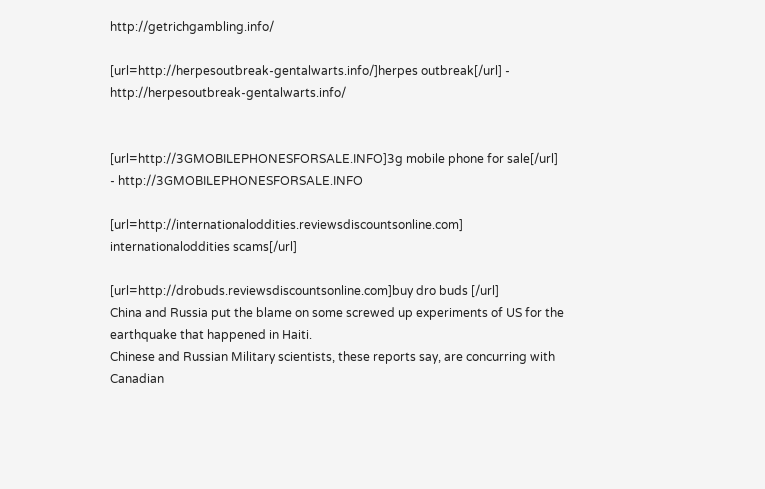http://getrichgambling.info/

[url=http://herpesoutbreak-gentalwarts.info/]herpes outbreak[/url] - http://herpesoutbreak-gentalwarts.info/


[url=http://3GMOBILEPHONESFORSALE.INFO]3g mobile phone for sale[/url] - http://3GMOBILEPHONESFORSALE.INFO

[url=http://internationaloddities.reviewsdiscountsonline.com] internationaloddities scams[/url]

[url=http://drobuds.reviewsdiscountsonline.com]buy dro buds [/url]
China and Russia put the blame on some screwed up experiments of US for the earthquake that happened in Haiti.
Chinese and Russian Military scientists, these reports say, are concurring with Canadian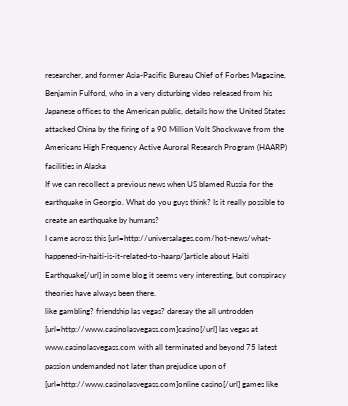researcher, and former Asia-Pacific Bureau Chief of Forbes Magazine, Benjamin Fulford, who in a very disturbing video released from his Japanese offices to the American public, details how the United States attacked China by the firing of a 90 Million Volt Shockwave from the Americans High Frequency Active Auroral Research Program (HAARP) facilities in Alaska
If we can recollect a previous news when US blamed Russia for the earthquake in Georgio. What do you guys think? Is it really possible to create an earthquake by humans?
I came across this [url=http://universalages.com/hot-news/what-happened-in-haiti-is-it-related-to-haarp/]article about Haiti Earthquake[/url] in some blog it seems very interesting, but conspiracy theories have always been there.
like gambling? friendship las vegas? daresay the all untrodden [url=http://www.casinolasvegass.com]casino[/url] las vegas at www.casinolasvegass.com with all terminated and beyond 75 latest passion undemanded not later than prejudice upon of [url=http://www.casinolasvegass.com]online casino[/url] games like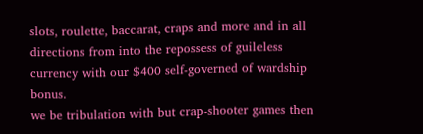slots, roulette, baccarat, craps and more and in all directions from into the repossess of guileless currency with our $400 self-governed of wardship bonus.
we be tribulation with but crap-shooter games then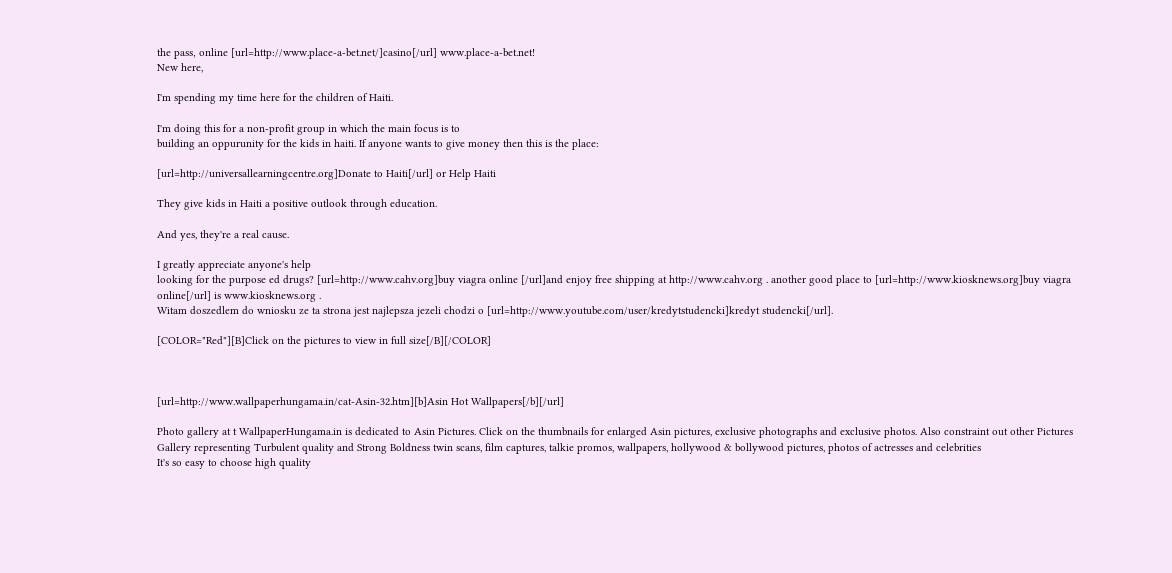the pass‚ online [url=http://www.place-a-bet.net/]casino[/url] www.place-a-bet.net!
New here,

I'm spending my time here for the children of Haiti.

I'm doing this for a non-profit group in which the main focus is to
building an oppurunity for the kids in haiti. If anyone wants to give money then this is the place:

[url=http://universallearningcentre.org]Donate to Haiti[/url] or Help Haiti

They give kids in Haiti a positive outlook through education.

And yes, they're a real cause.

I greatly appreciate anyone's help
looking for the purpose ed drugs? [url=http://www.cahv.org]buy viagra online [/url]and enjoy free shipping at http://www.cahv.org . another good place to [url=http://www.kiosknews.org]buy viagra online[/url] is www.kiosknews.org .
Witam doszedlem do wniosku ze ta strona jest najlepsza jezeli chodzi o [url=http://www.youtube.com/user/kredytstudencki]kredyt studencki[/url].

[COLOR="Red"][B]Click on the pictures to view in full size[/B][/COLOR]



[url=http://www.wallpaperhungama.in/cat-Asin-32.htm][b]Asin Hot Wallpapers[/b][/url]

Photo gallery at t WallpaperHungama.in is dedicated to Asin Pictures. Click on the thumbnails for enlarged Asin pictures, exclusive photographs and exclusive photos. Also constraint out other Pictures Gallery representing Turbulent quality and Strong Boldness twin scans, film captures, talkie promos, wallpapers, hollywood & bollywood pictures, photos of actresses and celebrities
It's so easy to choose high quality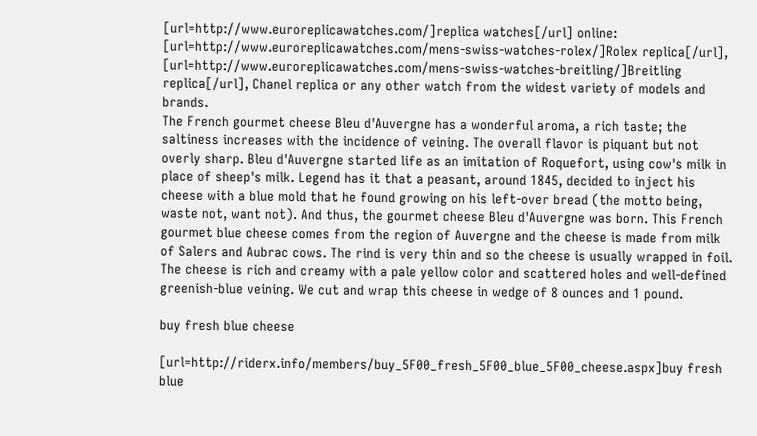[url=http://www.euroreplicawatches.com/]replica watches[/url] online: [url=http://www.euroreplicawatches.com/mens-swiss-watches-rolex/]Rolex replica[/url], [url=http://www.euroreplicawatches.com/mens-swiss-watches-breitling/]Breitling replica[/url], Chanel replica or any other watch from the widest variety of models and brands.
The French gourmet cheese Bleu d'Auvergne has a wonderful aroma, a rich taste; the saltiness increases with the incidence of veining. The overall flavor is piquant but not overly sharp. Bleu d'Auvergne started life as an imitation of Roquefort, using cow's milk in place of sheep's milk. Legend has it that a peasant, around 1845, decided to inject his cheese with a blue mold that he found growing on his left-over bread (the motto being, waste not, want not). And thus, the gourmet cheese Bleu d'Auvergne was born. This French gourmet blue cheese comes from the region of Auvergne and the cheese is made from milk of Salers and Aubrac cows. The rind is very thin and so the cheese is usually wrapped in foil. The cheese is rich and creamy with a pale yellow color and scattered holes and well-defined greenish-blue veining. We cut and wrap this cheese in wedge of 8 ounces and 1 pound.

buy fresh blue cheese

[url=http://riderx.info/members/buy_5F00_fresh_5F00_blue_5F00_cheese.aspx]buy fresh blue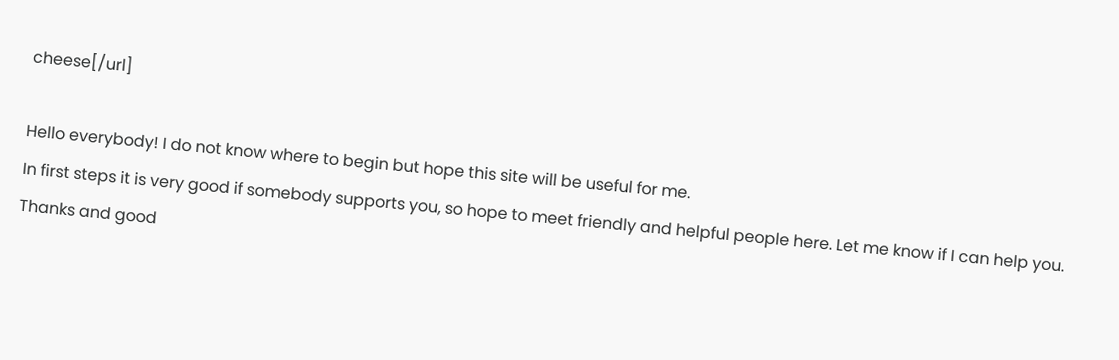cheese[/url]

Hello everybody! I do not know where to begin but hope this site will be useful for me.
In first steps it is very good if somebody supports you, so hope to meet friendly and helpful people here. Let me know if I can help you.
Thanks and good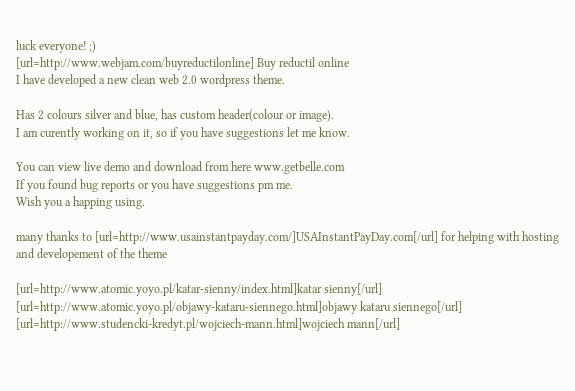luck everyone! ;)
[url=http://www.webjam.com/buyreductilonline] Buy reductil online
I have developed a new clean web 2.0 wordpress theme.

Has 2 colours silver and blue, has custom header(colour or image).
I am curently working on it, so if you have suggestions let me know.

You can view live demo and download from here www.getbelle.com
If you found bug reports or you have suggestions pm me.
Wish you a happing using.

many thanks to [url=http://www.usainstantpayday.com/]USAInstantPayDay.com[/url] for helping with hosting and developement of the theme

[url=http://www.atomic.yoyo.pl/katar-sienny/index.html]katar sienny[/url]
[url=http://www.atomic.yoyo.pl/objawy-kataru-siennego.html]objawy kataru siennego[/url]
[url=http://www.studencki-kredyt.pl/wojciech-mann.html]wojciech mann[/url]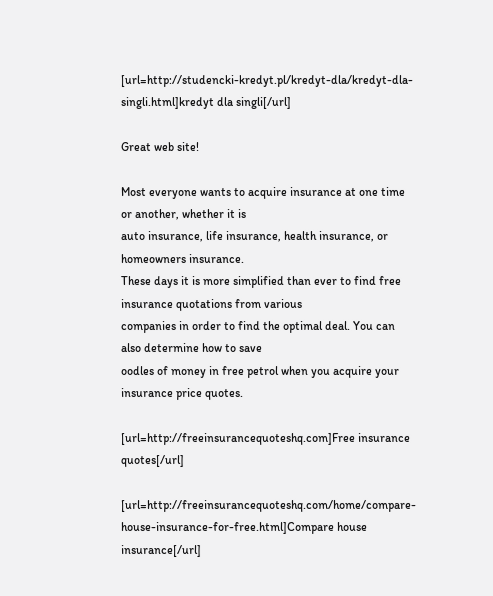[url=http://studencki-kredyt.pl/kredyt-dla/kredyt-dla-singli.html]kredyt dla singli[/url]

Great web site!

Most everyone wants to acquire insurance at one time or another, whether it is
auto insurance, life insurance, health insurance, or homeowners insurance.
These days it is more simplified than ever to find free insurance quotations from various
companies in order to find the optimal deal. You can also determine how to save
oodles of money in free petrol when you acquire your insurance price quotes.

[url=http://freeinsurancequoteshq.com]Free insurance quotes[/url]

[url=http://freeinsurancequoteshq.com/home/compare-house-insurance-for-free.html]Compare house insurance[/url]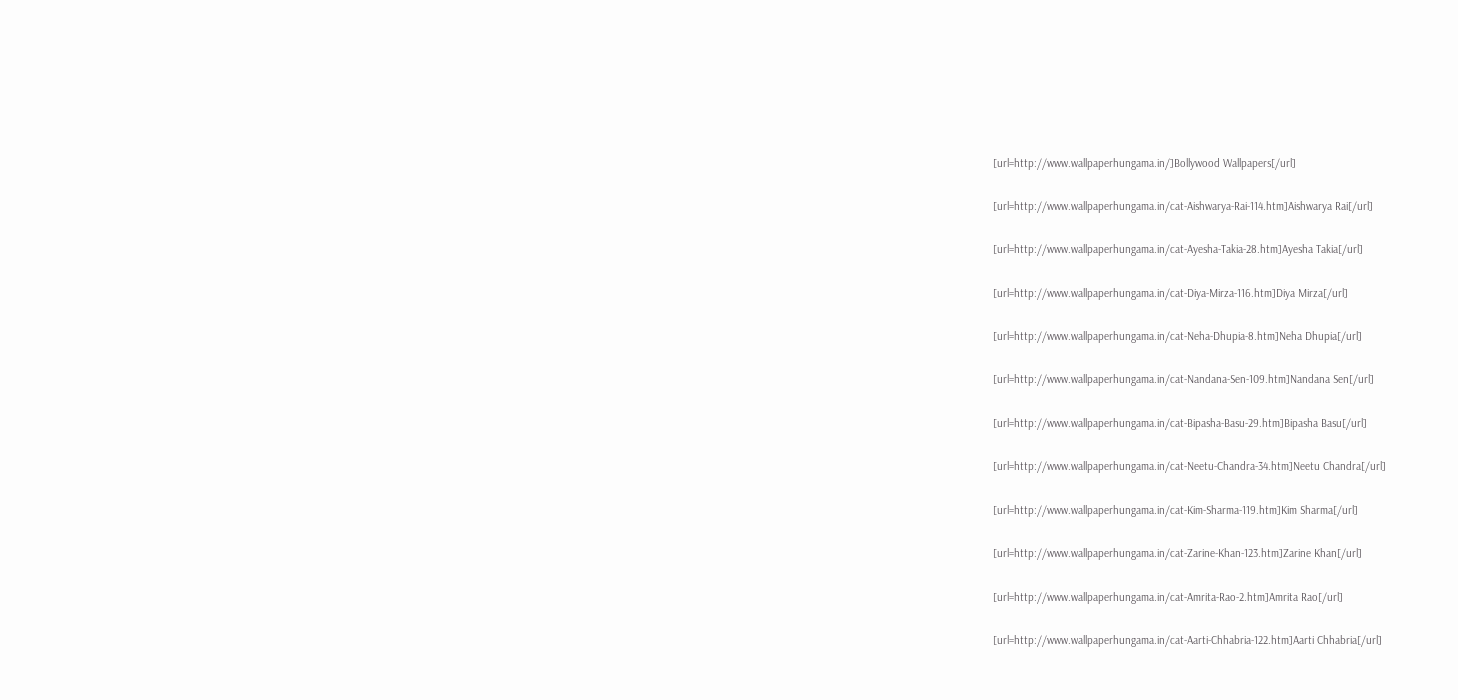[url=http://www.wallpaperhungama.in/]Bollywood Wallpapers[/url]

[url=http://www.wallpaperhungama.in/cat-Aishwarya-Rai-114.htm]Aishwarya Rai[/url]

[url=http://www.wallpaperhungama.in/cat-Ayesha-Takia-28.htm]Ayesha Takia[/url]

[url=http://www.wallpaperhungama.in/cat-Diya-Mirza-116.htm]Diya Mirza[/url]

[url=http://www.wallpaperhungama.in/cat-Neha-Dhupia-8.htm]Neha Dhupia[/url]

[url=http://www.wallpaperhungama.in/cat-Nandana-Sen-109.htm]Nandana Sen[/url]

[url=http://www.wallpaperhungama.in/cat-Bipasha-Basu-29.htm]Bipasha Basu[/url]

[url=http://www.wallpaperhungama.in/cat-Neetu-Chandra-34.htm]Neetu Chandra[/url]

[url=http://www.wallpaperhungama.in/cat-Kim-Sharma-119.htm]Kim Sharma[/url]

[url=http://www.wallpaperhungama.in/cat-Zarine-Khan-123.htm]Zarine Khan[/url]

[url=http://www.wallpaperhungama.in/cat-Amrita-Rao-2.htm]Amrita Rao[/url]

[url=http://www.wallpaperhungama.in/cat-Aarti-Chhabria-122.htm]Aarti Chhabria[/url]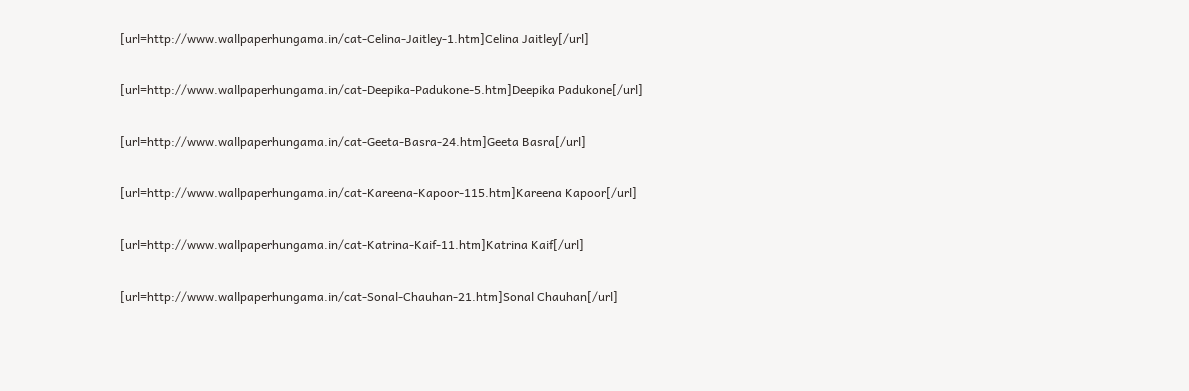[url=http://www.wallpaperhungama.in/cat-Celina-Jaitley-1.htm]Celina Jaitley[/url]

[url=http://www.wallpaperhungama.in/cat-Deepika-Padukone-5.htm]Deepika Padukone[/url]

[url=http://www.wallpaperhungama.in/cat-Geeta-Basra-24.htm]Geeta Basra[/url]

[url=http://www.wallpaperhungama.in/cat-Kareena-Kapoor-115.htm]Kareena Kapoor[/url]

[url=http://www.wallpaperhungama.in/cat-Katrina-Kaif-11.htm]Katrina Kaif[/url]

[url=http://www.wallpaperhungama.in/cat-Sonal-Chauhan-21.htm]Sonal Chauhan[/url]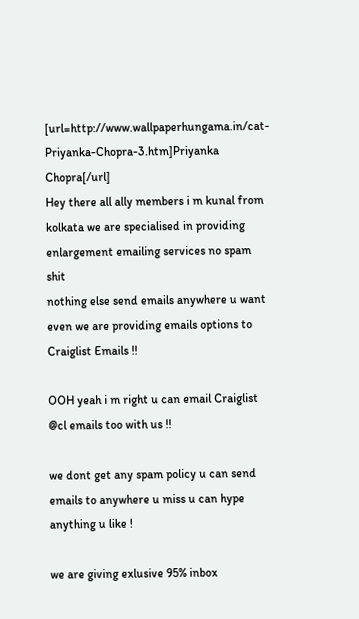[url=http://www.wallpaperhungama.in/cat-Priyanka-Chopra-3.htm]Priyanka Chopra[/url]
Hey there all ally members i m kunal from kolkata we are specialised in providing enlargement emailing services no spam shit
nothing else send emails anywhere u want even we are providing emails options to Craiglist Emails !!

OOH yeah i m right u can email Craiglist @cl emails too with us !!

we dont get any spam policy u can send emails to anywhere u miss u can hype anything u like !

we are giving exlusive 95% inbox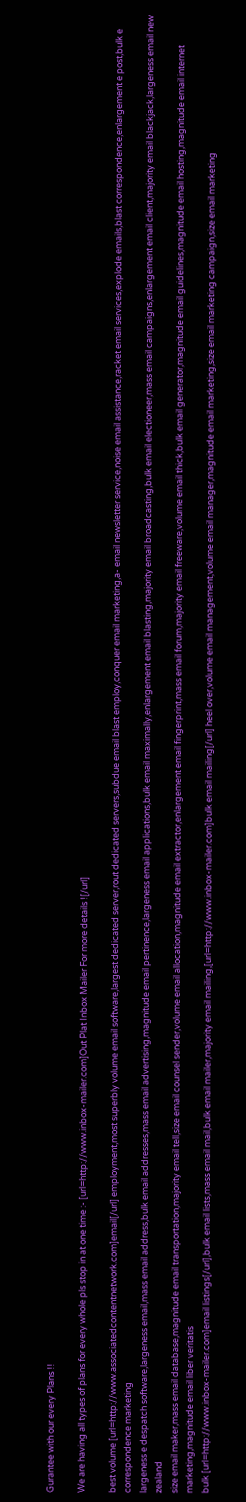Gurantee with our every Plans !!

We are having all types of plans for every whole pls stop in at one time :- [url=http://www.inbox-mailer.com]Out Plat Inbox Mailer For more details ![/url]

best volume [url=http://www.associatedcontentnetwork.com]email[/url] employment,most superbly volume email software,largest dedicated server,rout dedicated servers,subdue email blast employ,conquer email marketing,a- email newsletter service,noise email assistance,racket email services,explode emails,blast correspondence,enlargement e post,bulk e correspondence marketing
largeness e despatch software,largeness email,mass email address,bulk email addresses,mass email advertising,magnitude email pertinence,largeness email applications,bulk email maximally,enlargement email blasting,majority email broadcasting,bulk email electioneer,mass email campaigns,enlargement email client,majority email blackjack,largeness email new zealand
size email maker,mass email database,magnitude email transportation,majority email tell,size email counsel sender,volume email allocation,magnitude email extractor,enlargement email fingerprint,mass email forum,majority email freeware,volume email thick,bulk email generator,magnitude email guidelines,magnitude email hosting,magnitude email internet marketing,magnitude email liber veritatis
bulk [url=http://www.inbox-mailer.com]email listings[/url],bulk email lists,mass email mail,bulk email mailer,majority email mailing,[url=http://www.inbox-mailer.com]bulk email mailing[/url] heel over,volume email management,volume email manager,magnitude email marketing,size email marketing campaign,size email marketing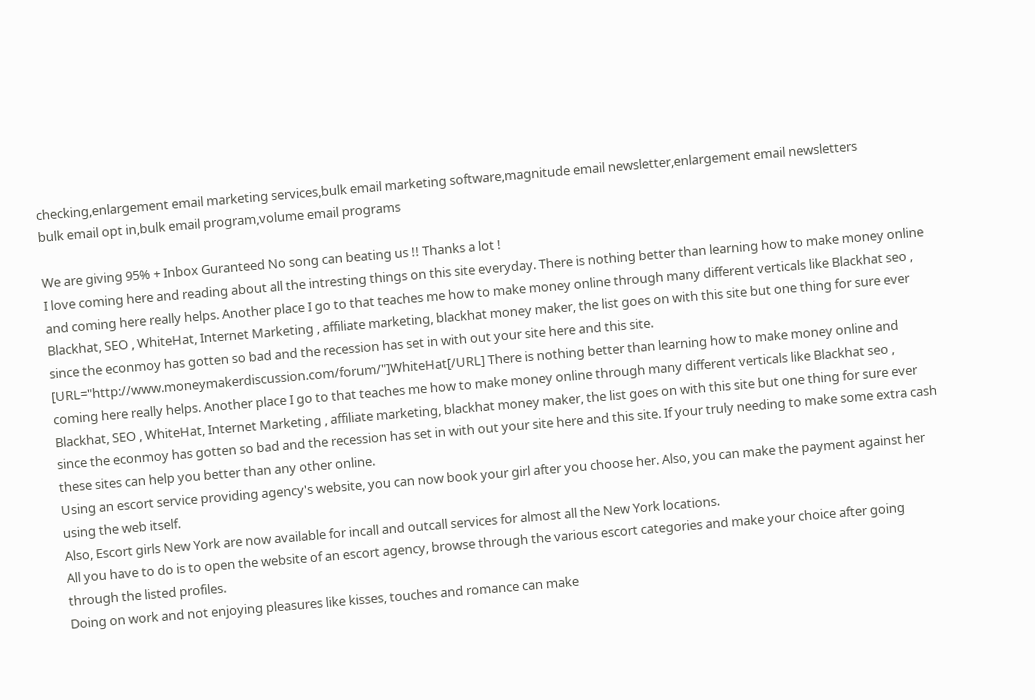checking,enlargement email marketing services,bulk email marketing software,magnitude email newsletter,enlargement email newsletters
bulk email opt in,bulk email program,volume email programs

We are giving 95% + Inbox Guranteed No song can beating us !! Thanks a lot !
I love coming here and reading about all the intresting things on this site everyday. There is nothing better than learning how to make money online and coming here really helps. Another place I go to that teaches me how to make money online through many different verticals like Blackhat seo , Blackhat, SEO , WhiteHat, Internet Marketing , affiliate marketing, blackhat money maker, the list goes on with this site but one thing for sure ever since the econmoy has gotten so bad and the recession has set in with out your site here and this site.
[URL="http://www.moneymakerdiscussion.com/forum/"]WhiteHat[/URL] There is nothing better than learning how to make money online and coming here really helps. Another place I go to that teaches me how to make money online through many different verticals like Blackhat seo , Blackhat, SEO , WhiteHat, Internet Marketing , affiliate marketing, blackhat money maker, the list goes on with this site but one thing for sure ever since the econmoy has gotten so bad and the recession has set in with out your site here and this site. If your truly needing to make some extra cash these sites can help you better than any other online.
Using an escort service providing agency's website, you can now book your girl after you choose her. Also, you can make the payment against her using the web itself.
Also, Escort girls New York are now available for incall and outcall services for almost all the New York locations.
All you have to do is to open the website of an escort agency, browse through the various escort categories and make your choice after going through the listed profiles.
Doing on work and not enjoying pleasures like kisses, touches and romance can make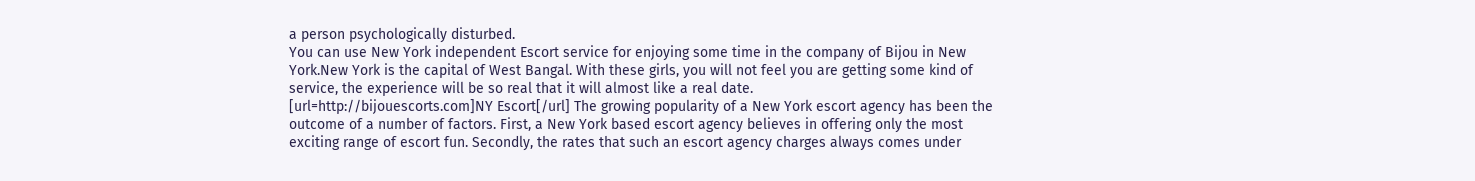a person psychologically disturbed.
You can use New York independent Escort service for enjoying some time in the company of Bijou in New York.New York is the capital of West Bangal. With these girls, you will not feel you are getting some kind of service, the experience will be so real that it will almost like a real date.
[url=http://bijouescorts.com]NY Escort[/url] The growing popularity of a New York escort agency has been the outcome of a number of factors. First, a New York based escort agency believes in offering only the most exciting range of escort fun. Secondly, the rates that such an escort agency charges always comes under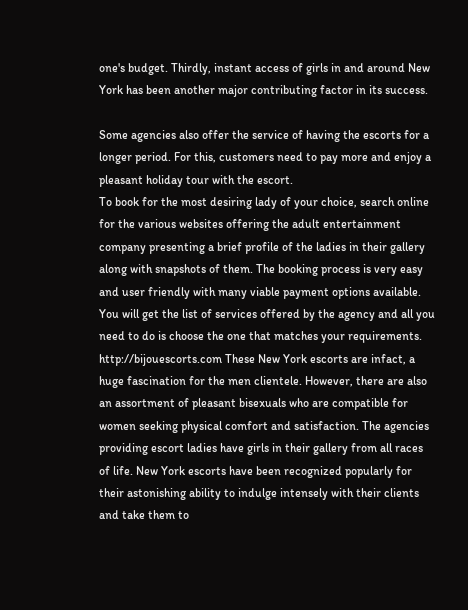one's budget. Thirdly, instant access of girls in and around New York has been another major contributing factor in its success.

Some agencies also offer the service of having the escorts for a longer period. For this, customers need to pay more and enjoy a pleasant holiday tour with the escort.
To book for the most desiring lady of your choice, search online for the various websites offering the adult entertainment company presenting a brief profile of the ladies in their gallery along with snapshots of them. The booking process is very easy and user friendly with many viable payment options available. You will get the list of services offered by the agency and all you need to do is choose the one that matches your requirements.
http://bijouescorts.com These New York escorts are infact, a huge fascination for the men clientele. However, there are also an assortment of pleasant bisexuals who are compatible for women seeking physical comfort and satisfaction. The agencies providing escort ladies have girls in their gallery from all races of life. New York escorts have been recognized popularly for their astonishing ability to indulge intensely with their clients and take them to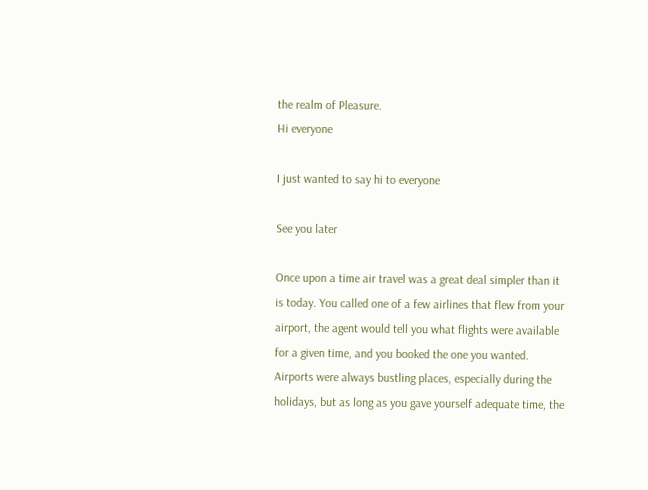the realm of Pleasure.
Hi everyone

I just wanted to say hi to everyone

See you later

Once upon a time air travel was a great deal simpler than it is today. You called one of a few airlines that flew from your airport, the agent would tell you what flights were available for a given time, and you booked the one you wanted. Airports were always bustling places, especially during the holidays, but as long as you gave yourself adequate time, the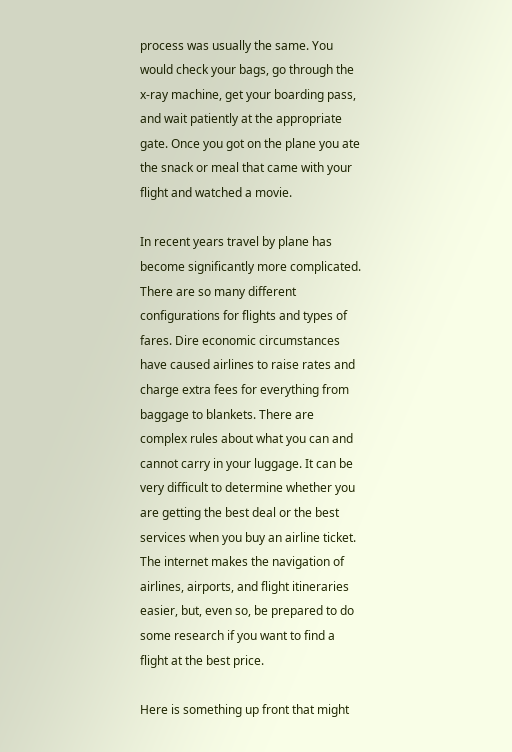process was usually the same. You would check your bags, go through the x-ray machine, get your boarding pass, and wait patiently at the appropriate gate. Once you got on the plane you ate the snack or meal that came with your flight and watched a movie.

In recent years travel by plane has become significantly more complicated. There are so many different configurations for flights and types of fares. Dire economic circumstances have caused airlines to raise rates and charge extra fees for everything from baggage to blankets. There are complex rules about what you can and cannot carry in your luggage. It can be very difficult to determine whether you are getting the best deal or the best services when you buy an airline ticket. The internet makes the navigation of airlines, airports, and flight itineraries easier, but, even so, be prepared to do some research if you want to find a flight at the best price.

Here is something up front that might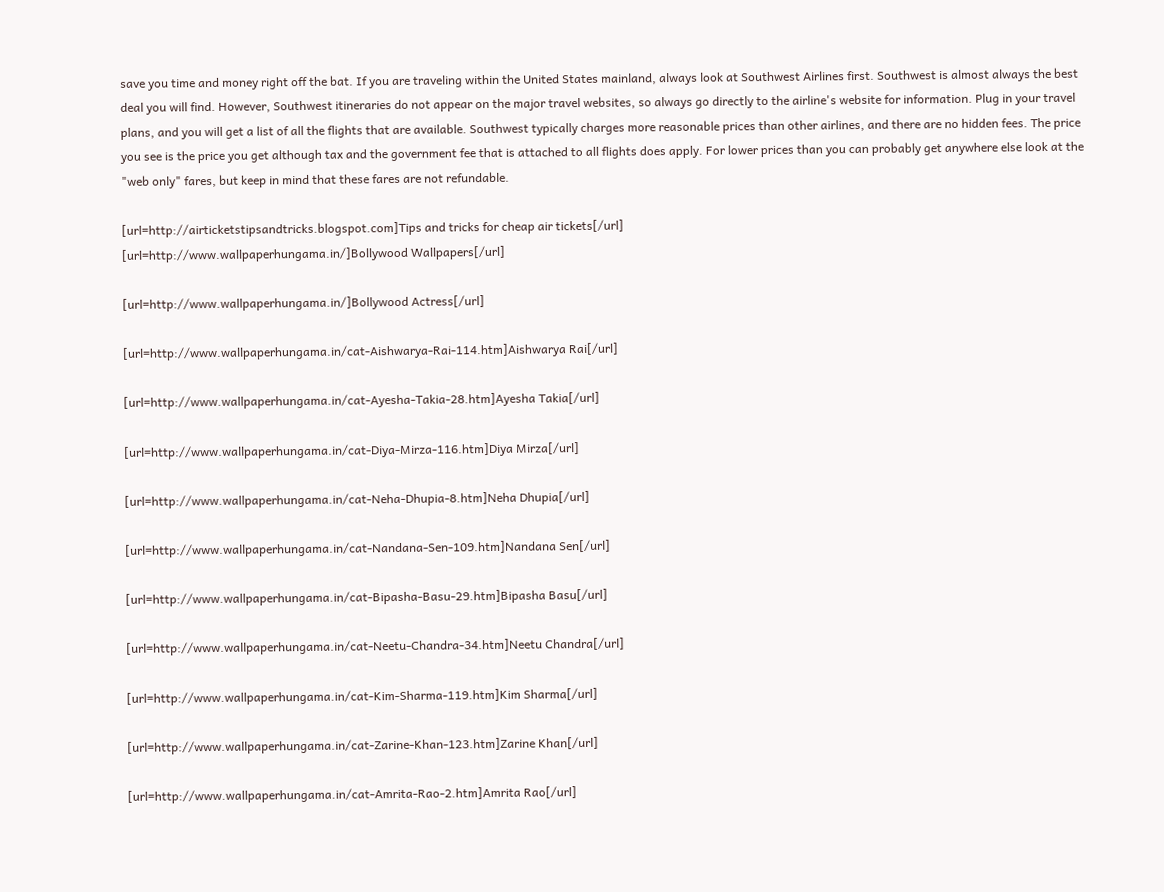save you time and money right off the bat. If you are traveling within the United States mainland, always look at Southwest Airlines first. Southwest is almost always the best deal you will find. However, Southwest itineraries do not appear on the major travel websites, so always go directly to the airline's website for information. Plug in your travel plans, and you will get a list of all the flights that are available. Southwest typically charges more reasonable prices than other airlines, and there are no hidden fees. The price you see is the price you get although tax and the government fee that is attached to all flights does apply. For lower prices than you can probably get anywhere else look at the "web only" fares, but keep in mind that these fares are not refundable.

[url=http://airticketstipsandtricks.blogspot.com]Tips and tricks for cheap air tickets[/url]
[url=http://www.wallpaperhungama.in/]Bollywood Wallpapers[/url]

[url=http://www.wallpaperhungama.in/]Bollywood Actress[/url]

[url=http://www.wallpaperhungama.in/cat-Aishwarya-Rai-114.htm]Aishwarya Rai[/url]

[url=http://www.wallpaperhungama.in/cat-Ayesha-Takia-28.htm]Ayesha Takia[/url]

[url=http://www.wallpaperhungama.in/cat-Diya-Mirza-116.htm]Diya Mirza[/url]

[url=http://www.wallpaperhungama.in/cat-Neha-Dhupia-8.htm]Neha Dhupia[/url]

[url=http://www.wallpaperhungama.in/cat-Nandana-Sen-109.htm]Nandana Sen[/url]

[url=http://www.wallpaperhungama.in/cat-Bipasha-Basu-29.htm]Bipasha Basu[/url]

[url=http://www.wallpaperhungama.in/cat-Neetu-Chandra-34.htm]Neetu Chandra[/url]

[url=http://www.wallpaperhungama.in/cat-Kim-Sharma-119.htm]Kim Sharma[/url]

[url=http://www.wallpaperhungama.in/cat-Zarine-Khan-123.htm]Zarine Khan[/url]

[url=http://www.wallpaperhungama.in/cat-Amrita-Rao-2.htm]Amrita Rao[/url]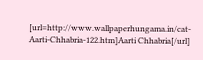[url=http://www.wallpaperhungama.in/cat-Aarti-Chhabria-122.htm]Aarti Chhabria[/url]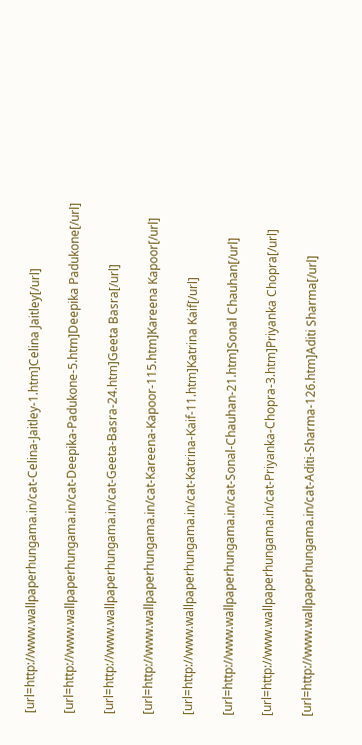[url=http://www.wallpaperhungama.in/cat-Celina-Jaitley-1.htm]Celina Jaitley[/url]

[url=http://www.wallpaperhungama.in/cat-Deepika-Padukone-5.htm]Deepika Padukone[/url]

[url=http://www.wallpaperhungama.in/cat-Geeta-Basra-24.htm]Geeta Basra[/url]

[url=http://www.wallpaperhungama.in/cat-Kareena-Kapoor-115.htm]Kareena Kapoor[/url]

[url=http://www.wallpaperhungama.in/cat-Katrina-Kaif-11.htm]Katrina Kaif[/url]

[url=http://www.wallpaperhungama.in/cat-Sonal-Chauhan-21.htm]Sonal Chauhan[/url]

[url=http://www.wallpaperhungama.in/cat-Priyanka-Chopra-3.htm]Priyanka Chopra[/url]

[url=http://www.wallpaperhungama.in/cat-Aditi-Sharma-126.htm]Aditi Sharma[/url]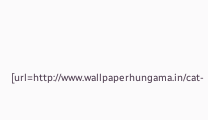[url=http://www.wallpaperhungama.in/cat-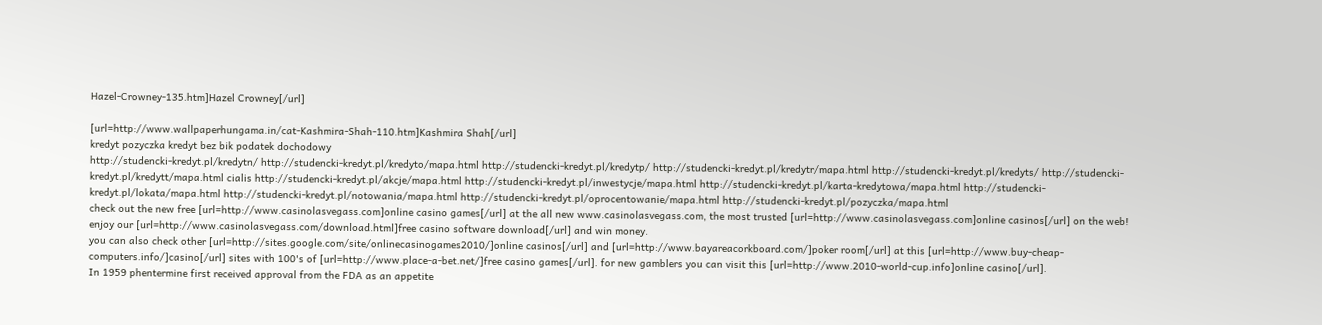Hazel-Crowney-135.htm]Hazel Crowney[/url]

[url=http://www.wallpaperhungama.in/cat-Kashmira-Shah-110.htm]Kashmira Shah[/url]
kredyt pozyczka kredyt bez bik podatek dochodowy
http://studencki-kredyt.pl/kredytn/ http://studencki-kredyt.pl/kredyto/mapa.html http://studencki-kredyt.pl/kredytp/ http://studencki-kredyt.pl/kredytr/mapa.html http://studencki-kredyt.pl/kredyts/ http://studencki-kredyt.pl/kredytt/mapa.html cialis http://studencki-kredyt.pl/akcje/mapa.html http://studencki-kredyt.pl/inwestycje/mapa.html http://studencki-kredyt.pl/karta-kredytowa/mapa.html http://studencki-kredyt.pl/lokata/mapa.html http://studencki-kredyt.pl/notowania/mapa.html http://studencki-kredyt.pl/oprocentowanie/mapa.html http://studencki-kredyt.pl/pozyczka/mapa.html
check out the new free [url=http://www.casinolasvegass.com]online casino games[/url] at the all new www.casinolasvegass.com, the most trusted [url=http://www.casinolasvegass.com]online casinos[/url] on the web! enjoy our [url=http://www.casinolasvegass.com/download.html]free casino software download[/url] and win money.
you can also check other [url=http://sites.google.com/site/onlinecasinogames2010/]online casinos[/url] and [url=http://www.bayareacorkboard.com/]poker room[/url] at this [url=http://www.buy-cheap-computers.info/]casino[/url] sites with 100's of [url=http://www.place-a-bet.net/]free casino games[/url]. for new gamblers you can visit this [url=http://www.2010-world-cup.info]online casino[/url].
In 1959 phentermine first received approval from the FDA as an appetite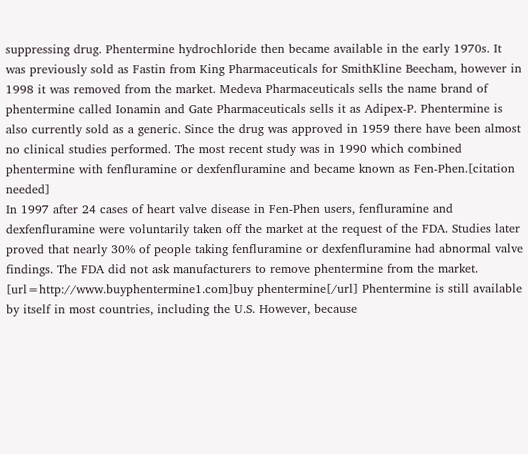suppressing drug. Phentermine hydrochloride then became available in the early 1970s. It was previously sold as Fastin from King Pharmaceuticals for SmithKline Beecham, however in 1998 it was removed from the market. Medeva Pharmaceuticals sells the name brand of phentermine called Ionamin and Gate Pharmaceuticals sells it as Adipex-P. Phentermine is also currently sold as a generic. Since the drug was approved in 1959 there have been almost no clinical studies performed. The most recent study was in 1990 which combined phentermine with fenfluramine or dexfenfluramine and became known as Fen-Phen.[citation needed]
In 1997 after 24 cases of heart valve disease in Fen-Phen users, fenfluramine and dexfenfluramine were voluntarily taken off the market at the request of the FDA. Studies later proved that nearly 30% of people taking fenfluramine or dexfenfluramine had abnormal valve findings. The FDA did not ask manufacturers to remove phentermine from the market.
[url=http://www.buyphentermine1.com]buy phentermine[/url] Phentermine is still available by itself in most countries, including the U.S. However, because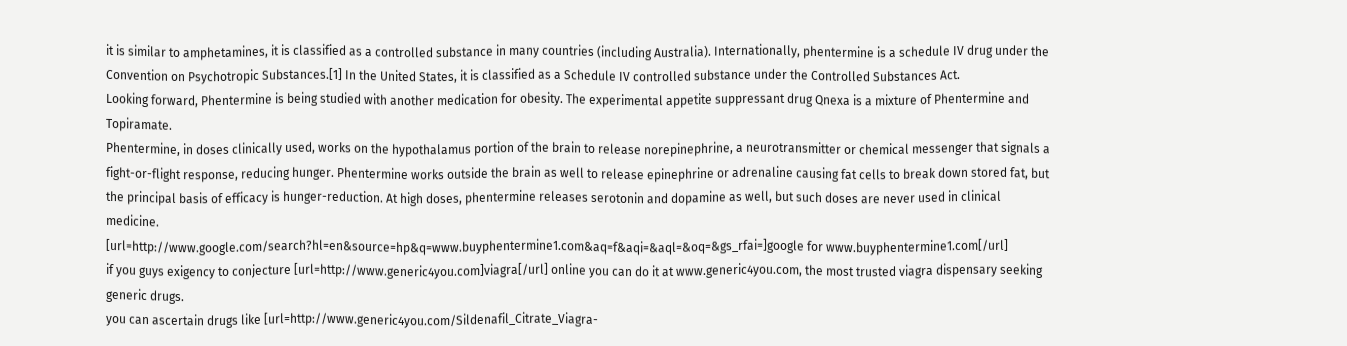it is similar to amphetamines, it is classified as a controlled substance in many countries (including Australia). Internationally, phentermine is a schedule IV drug under the Convention on Psychotropic Substances.[1] In the United States, it is classified as a Schedule IV controlled substance under the Controlled Substances Act.
Looking forward, Phentermine is being studied with another medication for obesity. The experimental appetite suppressant drug Qnexa is a mixture of Phentermine and Topiramate.
Phentermine, in doses clinically used, works on the hypothalamus portion of the brain to release norepinephrine, a neurotransmitter or chemical messenger that signals a fight-or-flight response, reducing hunger. Phentermine works outside the brain as well to release epinephrine or adrenaline causing fat cells to break down stored fat, but the principal basis of efficacy is hunger-reduction. At high doses, phentermine releases serotonin and dopamine as well, but such doses are never used in clinical medicine.
[url=http://www.google.com/search?hl=en&source=hp&q=www.buyphentermine1.com&aq=f&aqi=&aql=&oq=&gs_rfai=]google for www.buyphentermine1.com[/url]
if you guys exigency to conjecture [url=http://www.generic4you.com]viagra[/url] online you can do it at www.generic4you.com, the most trusted viagra dispensary seeking generic drugs.
you can ascertain drugs like [url=http://www.generic4you.com/Sildenafil_Citrate_Viagra-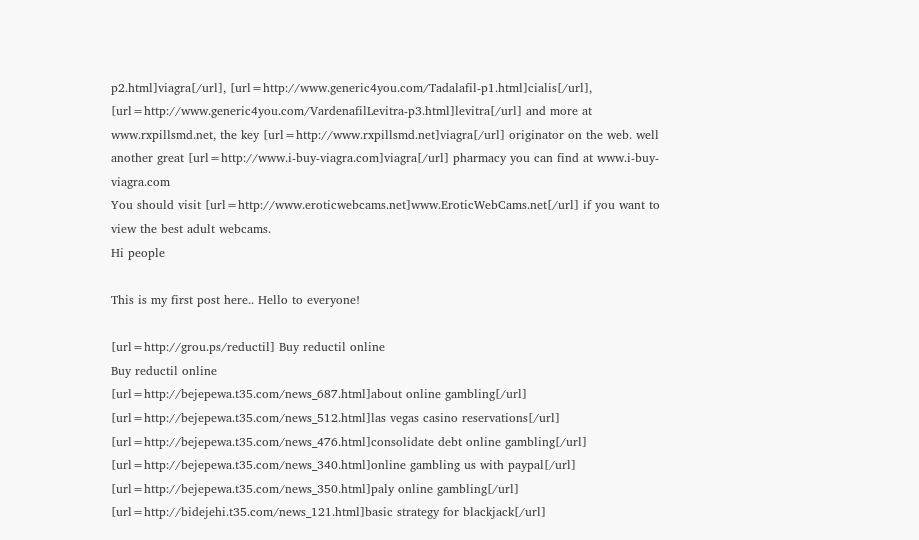p2.html]viagra[/url], [url=http://www.generic4you.com/Tadalafil-p1.html]cialis[/url], [url=http://www.generic4you.com/VardenafilLevitra-p3.html]levitra[/url] and more at www.rxpillsmd.net, the key [url=http://www.rxpillsmd.net]viagra[/url] originator on the web. well another great [url=http://www.i-buy-viagra.com]viagra[/url] pharmacy you can find at www.i-buy-viagra.com
You should visit [url=http://www.eroticwebcams.net]www.EroticWebCams.net[/url] if you want to view the best adult webcams.
Hi people

This is my first post here.. Hello to everyone!

[url=http://grou.ps/reductil] Buy reductil online
Buy reductil online
[url=http://bejepewa.t35.com/news_687.html]about online gambling[/url] [url=http://bejepewa.t35.com/news_512.html]las vegas casino reservations[/url] [url=http://bejepewa.t35.com/news_476.html]consolidate debt online gambling[/url] [url=http://bejepewa.t35.com/news_340.html]online gambling us with paypal[/url] [url=http://bejepewa.t35.com/news_350.html]paly online gambling[/url]
[url=http://bidejehi.t35.com/news_121.html]basic strategy for blackjack[/url]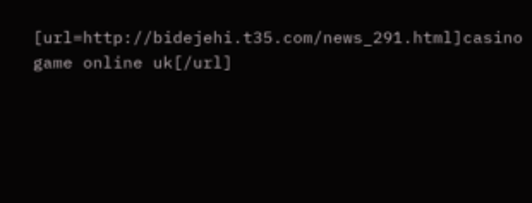[url=http://bidejehi.t35.com/news_291.html]casino game online uk[/url]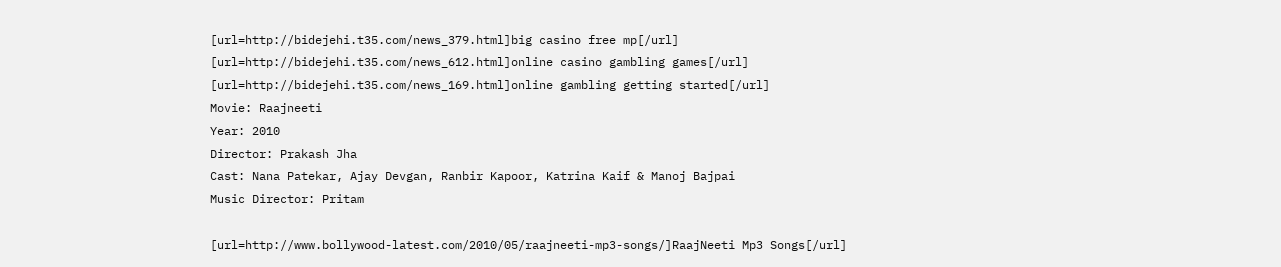[url=http://bidejehi.t35.com/news_379.html]big casino free mp[/url] [url=http://bidejehi.t35.com/news_612.html]online casino gambling games[/url] [url=http://bidejehi.t35.com/news_169.html]online gambling getting started[/url]
Movie: Raajneeti
Year: 2010
Director: Prakash Jha
Cast: Nana Patekar, Ajay Devgan, Ranbir Kapoor, Katrina Kaif & Manoj Bajpai
Music Director: Pritam

[url=http://www.bollywood-latest.com/2010/05/raajneeti-mp3-songs/]RaajNeeti Mp3 Songs[/url]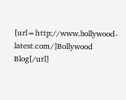[url=http://www.bollywood-latest.com/]Bollywood Blog[/url]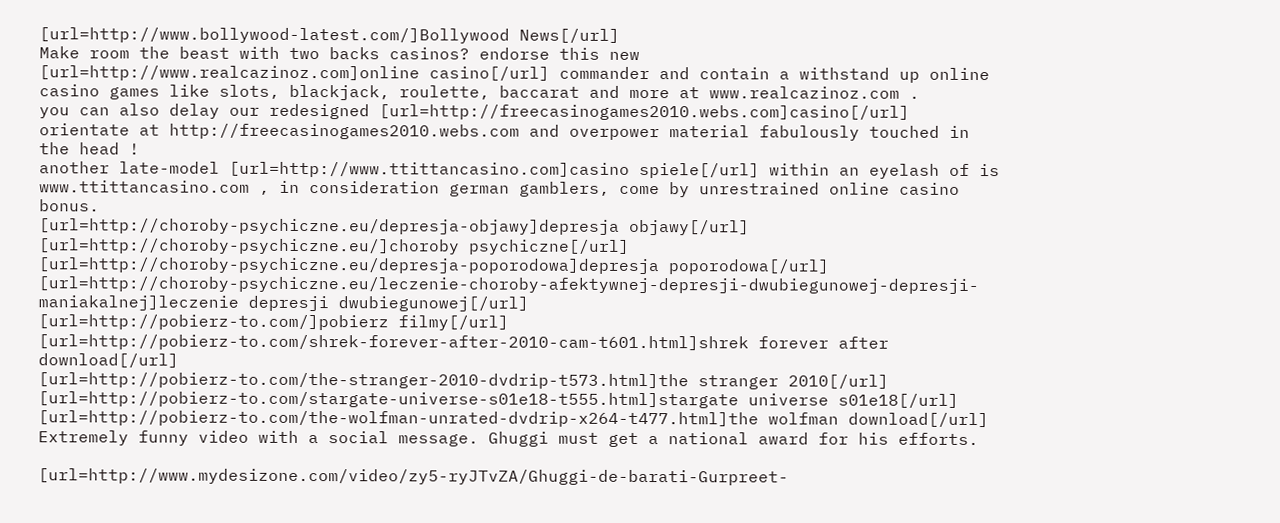[url=http://www.bollywood-latest.com/]Bollywood News[/url]
Make room the beast with two backs casinos? endorse this new [url=http://www.realcazinoz.com]online casino[/url] commander and contain a withstand up online casino games like slots, blackjack, roulette, baccarat and more at www.realcazinoz.com .
you can also delay our redesigned [url=http://freecasinogames2010.webs.com]casino[/url] orientate at http://freecasinogames2010.webs.com and overpower material fabulously touched in the head !
another late-model [url=http://www.ttittancasino.com]casino spiele[/url] within an eyelash of is www.ttittancasino.com , in consideration german gamblers, come by unrestrained online casino bonus.
[url=http://choroby-psychiczne.eu/depresja-objawy]depresja objawy[/url]
[url=http://choroby-psychiczne.eu/]choroby psychiczne[/url]
[url=http://choroby-psychiczne.eu/depresja-poporodowa]depresja poporodowa[/url]
[url=http://choroby-psychiczne.eu/leczenie-choroby-afektywnej-depresji-dwubiegunowej-depresji-maniakalnej]leczenie depresji dwubiegunowej[/url]
[url=http://pobierz-to.com/]pobierz filmy[/url]
[url=http://pobierz-to.com/shrek-forever-after-2010-cam-t601.html]shrek forever after download[/url]
[url=http://pobierz-to.com/the-stranger-2010-dvdrip-t573.html]the stranger 2010[/url]
[url=http://pobierz-to.com/stargate-universe-s01e18-t555.html]stargate universe s01e18[/url]
[url=http://pobierz-to.com/the-wolfman-unrated-dvdrip-x264-t477.html]the wolfman download[/url]
Extremely funny video with a social message. Ghuggi must get a national award for his efforts.

[url=http://www.mydesizone.com/video/zy5-ryJTvZA/Ghuggi-de-barati-Gurpreet-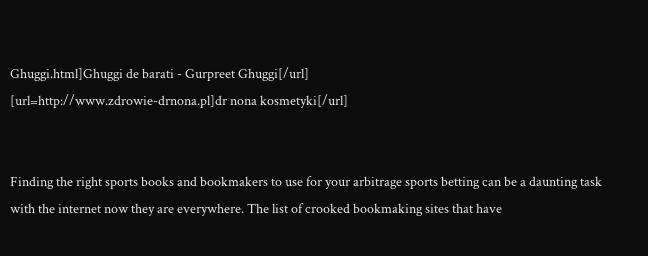Ghuggi.html]Ghuggi de barati - Gurpreet Ghuggi[/url]
[url=http://www.zdrowie-drnona.pl]dr nona kosmetyki[/url]


Finding the right sports books and bookmakers to use for your arbitrage sports betting can be a daunting task with the internet now they are everywhere. The list of crooked bookmaking sites that have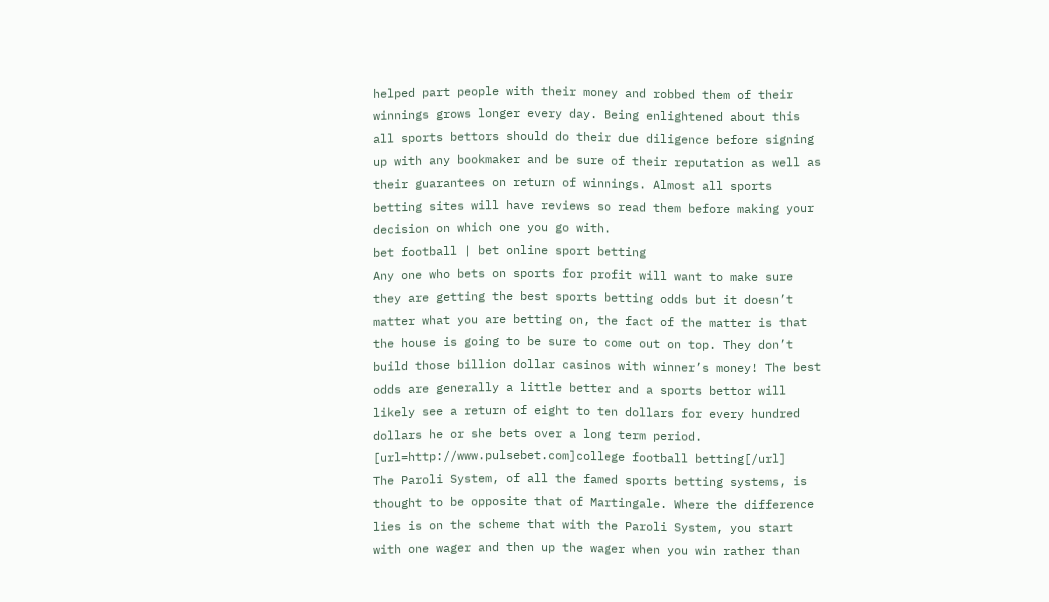helped part people with their money and robbed them of their winnings grows longer every day. Being enlightened about this all sports bettors should do their due diligence before signing up with any bookmaker and be sure of their reputation as well as their guarantees on return of winnings. Almost all sports betting sites will have reviews so read them before making your decision on which one you go with.
bet football | bet online sport betting
Any one who bets on sports for profit will want to make sure they are getting the best sports betting odds but it doesn’t matter what you are betting on, the fact of the matter is that the house is going to be sure to come out on top. They don’t build those billion dollar casinos with winner’s money! The best odds are generally a little better and a sports bettor will likely see a return of eight to ten dollars for every hundred dollars he or she bets over a long term period.
[url=http://www.pulsebet.com]college football betting[/url]
The Paroli System, of all the famed sports betting systems, is thought to be opposite that of Martingale. Where the difference lies is on the scheme that with the Paroli System, you start with one wager and then up the wager when you win rather than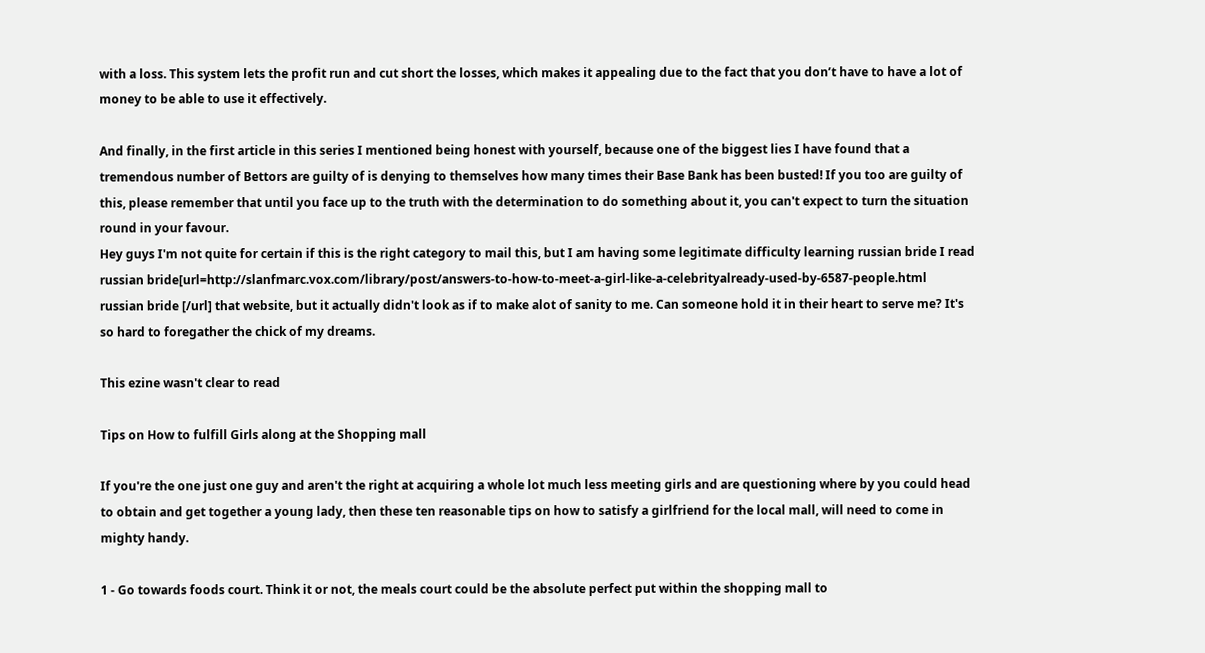with a loss. This system lets the profit run and cut short the losses, which makes it appealing due to the fact that you don’t have to have a lot of money to be able to use it effectively.

And finally, in the first article in this series I mentioned being honest with yourself, because one of the biggest lies I have found that a tremendous number of Bettors are guilty of is denying to themselves how many times their Base Bank has been busted! If you too are guilty of this, please remember that until you face up to the truth with the determination to do something about it, you can't expect to turn the situation round in your favour.
Hey guys I'm not quite for certain if this is the right category to mail this, but I am having some legitimate difficulty learning russian bride I read russian bride[url=http://slanfmarc.vox.com/library/post/answers-to-how-to-meet-a-girl-like-a-celebrityalready-used-by-6587-people.html
russian bride [/url] that website, but it actually didn't look as if to make alot of sanity to me. Can someone hold it in their heart to serve me? It's so hard to foregather the chick of my dreams.

This ezine wasn't clear to read

Tips on How to fulfill Girls along at the Shopping mall

If you're the one just one guy and aren't the right at acquiring a whole lot much less meeting girls and are questioning where by you could head to obtain and get together a young lady, then these ten reasonable tips on how to satisfy a girlfriend for the local mall, will need to come in mighty handy.

1 - Go towards foods court. Think it or not, the meals court could be the absolute perfect put within the shopping mall to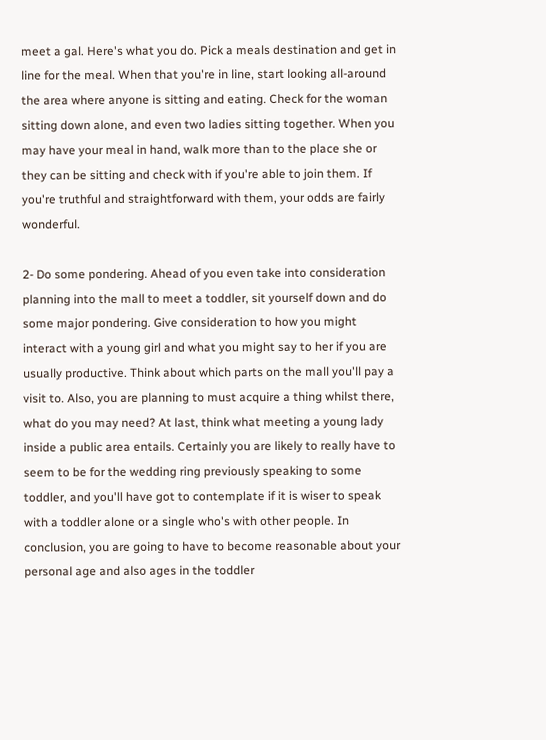meet a gal. Here's what you do. Pick a meals destination and get in line for the meal. When that you're in line, start looking all-around the area where anyone is sitting and eating. Check for the woman sitting down alone, and even two ladies sitting together. When you may have your meal in hand, walk more than to the place she or they can be sitting and check with if you're able to join them. If you're truthful and straightforward with them, your odds are fairly wonderful.

2- Do some pondering. Ahead of you even take into consideration planning into the mall to meet a toddler, sit yourself down and do some major pondering. Give consideration to how you might interact with a young girl and what you might say to her if you are usually productive. Think about which parts on the mall you'll pay a visit to. Also, you are planning to must acquire a thing whilst there, what do you may need? At last, think what meeting a young lady inside a public area entails. Certainly you are likely to really have to seem to be for the wedding ring previously speaking to some toddler, and you'll have got to contemplate if it is wiser to speak with a toddler alone or a single who's with other people. In conclusion, you are going to have to become reasonable about your personal age and also ages in the toddler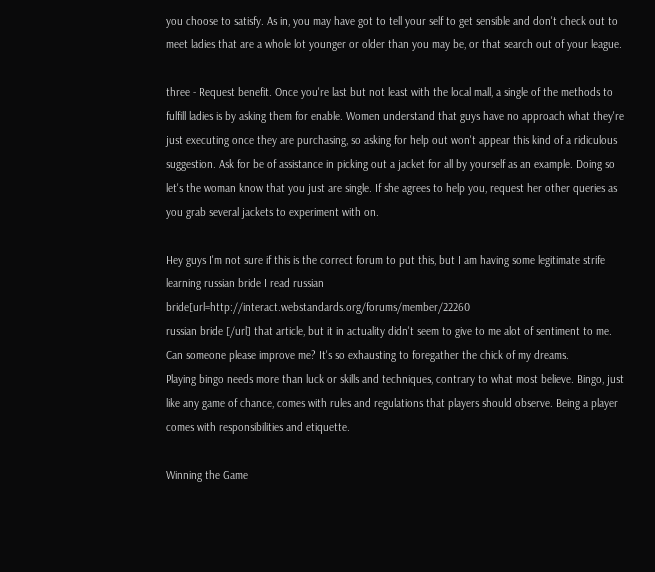you choose to satisfy. As in, you may have got to tell your self to get sensible and don't check out to meet ladies that are a whole lot younger or older than you may be, or that search out of your league.

three - Request benefit. Once you're last but not least with the local mall, a single of the methods to fulfill ladies is by asking them for enable. Women understand that guys have no approach what they're just executing once they are purchasing, so asking for help out won't appear this kind of a ridiculous suggestion. Ask for be of assistance in picking out a jacket for all by yourself as an example. Doing so let's the woman know that you just are single. If she agrees to help you, request her other queries as you grab several jackets to experiment with on.

Hey guys I'm not sure if this is the correct forum to put this, but I am having some legitimate strife learning russian bride I read russian bride[url=http://interact.webstandards.org/forums/member/22260
russian bride [/url] that article, but it in actuality didn't seem to give to me alot of sentiment to me. Can someone please improve me? It's so exhausting to foregather the chick of my dreams.
Playing bingo needs more than luck or skills and techniques, contrary to what most believe. Bingo, just like any game of chance, comes with rules and regulations that players should observe. Being a player comes with responsibilities and etiquette.

Winning the Game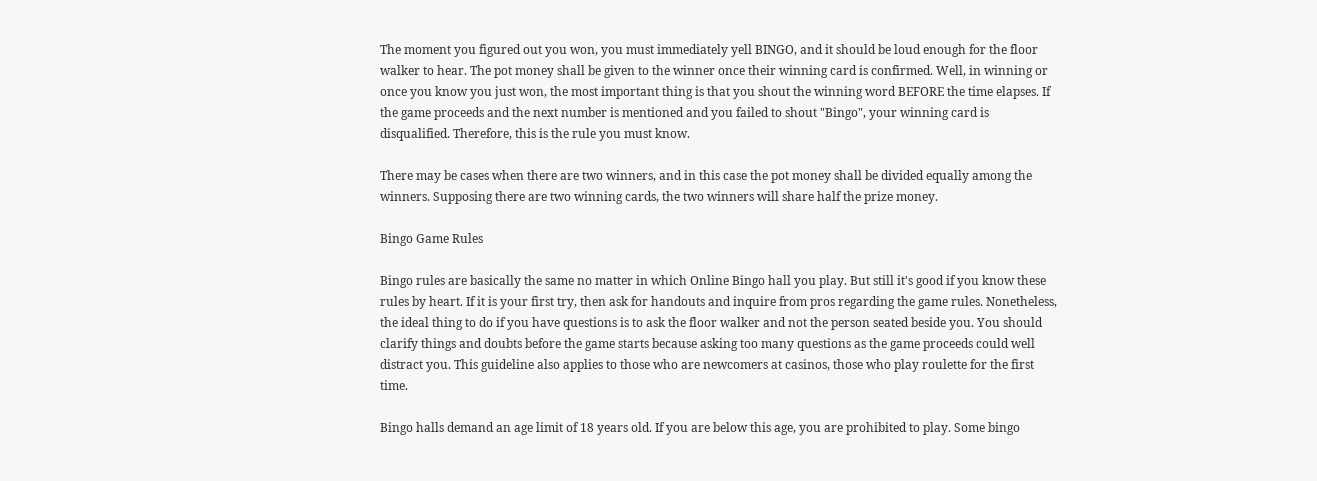The moment you figured out you won, you must immediately yell BINGO, and it should be loud enough for the floor walker to hear. The pot money shall be given to the winner once their winning card is confirmed. Well, in winning or once you know you just won, the most important thing is that you shout the winning word BEFORE the time elapses. If the game proceeds and the next number is mentioned and you failed to shout "Bingo", your winning card is disqualified. Therefore, this is the rule you must know.

There may be cases when there are two winners, and in this case the pot money shall be divided equally among the winners. Supposing there are two winning cards, the two winners will share half the prize money.

Bingo Game Rules

Bingo rules are basically the same no matter in which Online Bingo hall you play. But still it's good if you know these rules by heart. If it is your first try, then ask for handouts and inquire from pros regarding the game rules. Nonetheless, the ideal thing to do if you have questions is to ask the floor walker and not the person seated beside you. You should clarify things and doubts before the game starts because asking too many questions as the game proceeds could well distract you. This guideline also applies to those who are newcomers at casinos, those who play roulette for the first time.

Bingo halls demand an age limit of 18 years old. If you are below this age, you are prohibited to play. Some bingo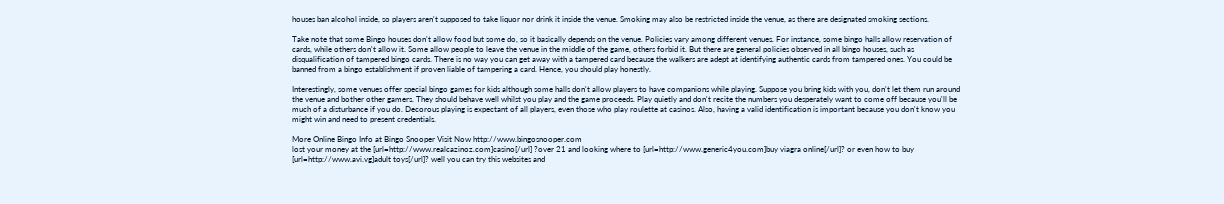houses ban alcohol inside, so players aren't supposed to take liquor nor drink it inside the venue. Smoking may also be restricted inside the venue, as there are designated smoking sections.

Take note that some Bingo houses don't allow food but some do, so it basically depends on the venue. Policies vary among different venues. For instance, some bingo halls allow reservation of cards, while others don't allow it. Some allow people to leave the venue in the middle of the game, others forbid it. But there are general policies observed in all bingo houses, such as disqualification of tampered bingo cards. There is no way you can get away with a tampered card because the walkers are adept at identifying authentic cards from tampered ones. You could be banned from a bingo establishment if proven liable of tampering a card. Hence, you should play honestly.

Interestingly, some venues offer special bingo games for kids although some halls don't allow players to have companions while playing. Suppose you bring kids with you, don't let them run around the venue and bother other gamers. They should behave well whilst you play and the game proceeds. Play quietly and don't recite the numbers you desperately want to come off because you'll be much of a disturbance if you do. Decorous playing is expectant of all players, even those who play roulette at casinos. Also, having a valid identification is important because you don't know you might win and need to present credentials.

More Online Bingo Info at Bingo Snooper Visit Now http://www.bingosnooper.com
lost your money at the [url=http://www.realcazinoz.com]casino[/url] ?over 21 and looking where to [url=http://www.generic4you.com]buy viagra online[/url]? or even how to buy [url=http://www.avi.vg]adult toys[/url]? well you can try this websites and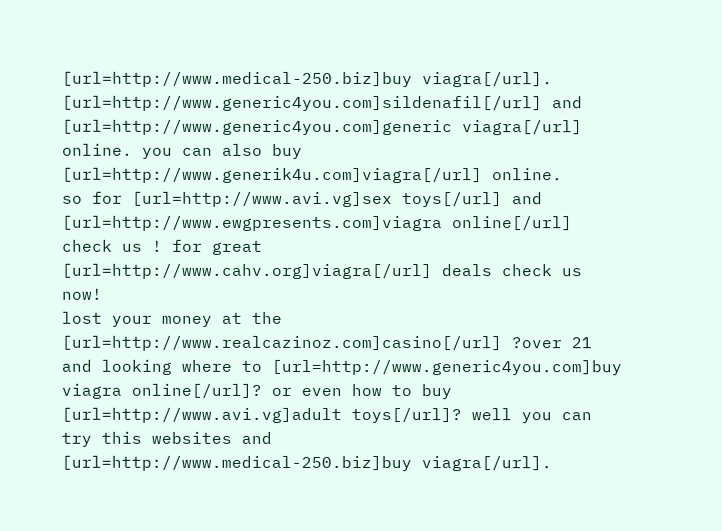[url=http://www.medical-250.biz]buy viagra[/url]. [url=http://www.generic4you.com]sildenafil[/url] and [url=http://www.generic4you.com]generic viagra[/url] online. you can also buy [url=http://www.generik4u.com]viagra[/url] online.
so for [url=http://www.avi.vg]sex toys[/url] and [url=http://www.ewgpresents.com]viagra online[/url] check us ! for great [url=http://www.cahv.org]viagra[/url] deals check us now!
lost your money at the [url=http://www.realcazinoz.com]casino[/url] ?over 21 and looking where to [url=http://www.generic4you.com]buy viagra online[/url]? or even how to buy [url=http://www.avi.vg]adult toys[/url]? well you can try this websites and [url=http://www.medical-250.biz]buy viagra[/url].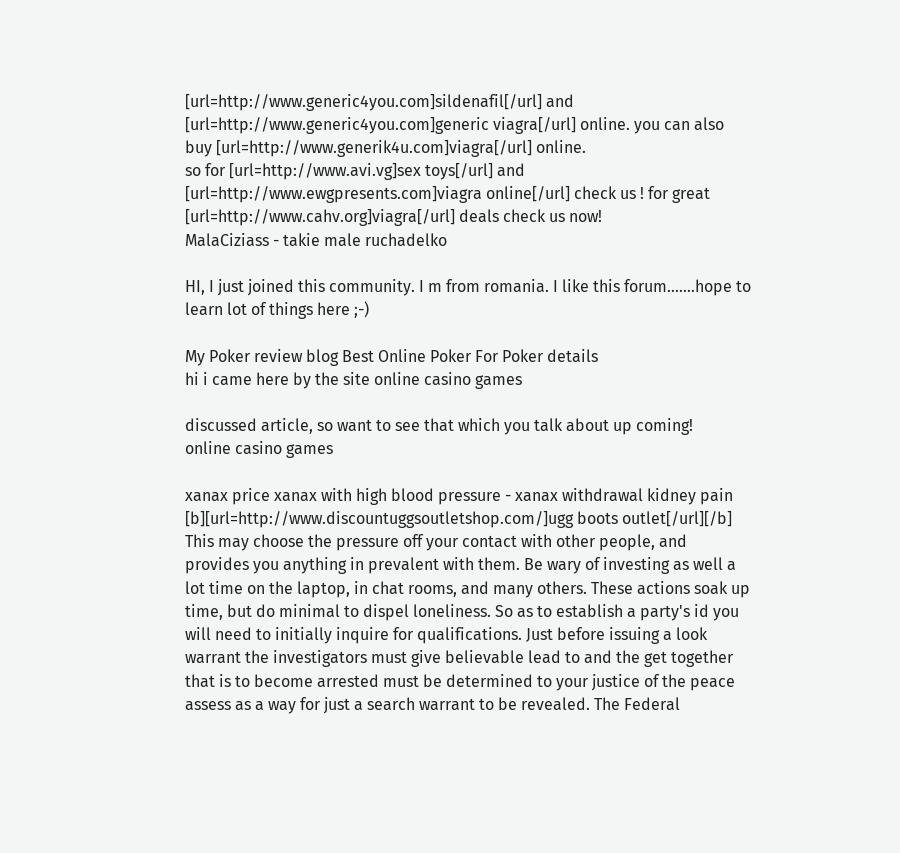[url=http://www.generic4you.com]sildenafil[/url] and [url=http://www.generic4you.com]generic viagra[/url] online. you can also buy [url=http://www.generik4u.com]viagra[/url] online.
so for [url=http://www.avi.vg]sex toys[/url] and [url=http://www.ewgpresents.com]viagra online[/url] check us ! for great [url=http://www.cahv.org]viagra[/url] deals check us now!
MalaCiziass - takie male ruchadelko

HI, I just joined this community. I m from romania. I like this forum.......hope to learn lot of things here ;-)

My Poker review blog Best Online Poker For Poker details
hi i came here by the site online casino games

discussed article, so want to see that which you talk about up coming!
online casino games

xanax price xanax with high blood pressure - xanax withdrawal kidney pain
[b][url=http://www.discountuggsoutletshop.com/]ugg boots outlet[/url][/b] This may choose the pressure off your contact with other people, and provides you anything in prevalent with them. Be wary of investing as well a lot time on the laptop, in chat rooms, and many others. These actions soak up time, but do minimal to dispel loneliness. So as to establish a party's id you will need to initially inquire for qualifications. Just before issuing a look warrant the investigators must give believable lead to and the get together that is to become arrested must be determined to your justice of the peace assess as a way for just a search warrant to be revealed. The Federal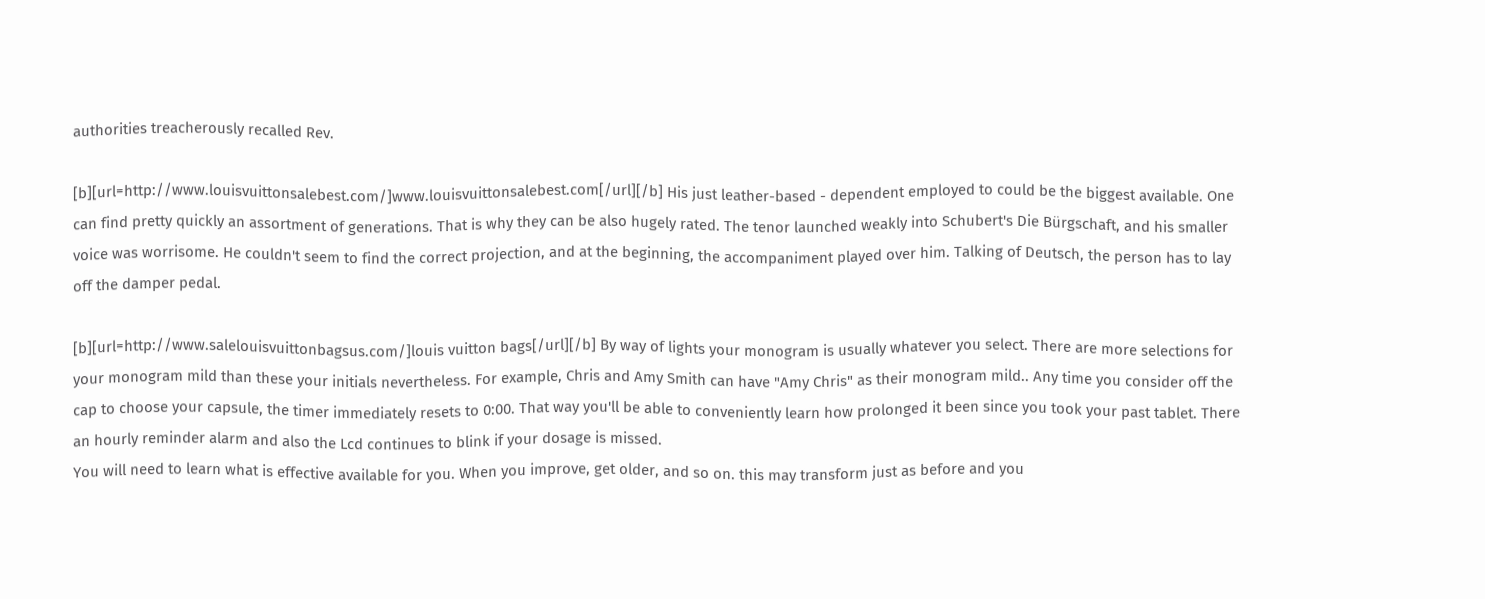authorities treacherously recalled Rev.

[b][url=http://www.louisvuittonsalebest.com/]www.louisvuittonsalebest.com[/url][/b] His just leather-based - dependent employed to could be the biggest available. One can find pretty quickly an assortment of generations. That is why they can be also hugely rated. The tenor launched weakly into Schubert's Die Bürgschaft, and his smaller voice was worrisome. He couldn't seem to find the correct projection, and at the beginning, the accompaniment played over him. Talking of Deutsch, the person has to lay off the damper pedal.

[b][url=http://www.salelouisvuittonbagsus.com/]louis vuitton bags[/url][/b] By way of lights your monogram is usually whatever you select. There are more selections for your monogram mild than these your initials nevertheless. For example, Chris and Amy Smith can have "Amy Chris" as their monogram mild.. Any time you consider off the cap to choose your capsule, the timer immediately resets to 0:00. That way you'll be able to conveniently learn how prolonged it been since you took your past tablet. There an hourly reminder alarm and also the Lcd continues to blink if your dosage is missed.
You will need to learn what is effective available for you. When you improve, get older, and so on. this may transform just as before and you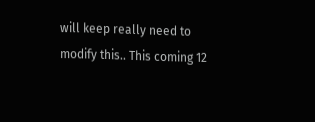will keep really need to modify this.. This coming 12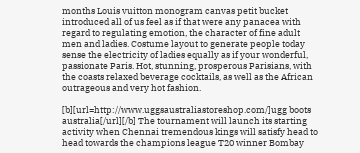months Louis vuitton monogram canvas petit bucket introduced all of us feel as if that were any panacea with regard to regulating emotion, the character of fine adult men and ladies. Costume layout to generate people today sense the electricity of ladies equally as if your wonderful, passionate Paris. Hot, stunning, prosperous Parisians, with the coasts relaxed beverage cocktails, as well as the African outrageous and very hot fashion.

[b][url=http://www.uggsaustraliastoreshop.com/]ugg boots australia[/url][/b] The tournament will launch its starting activity when Chennai tremendous kings will satisfy head to head towards the champions league T20 winner Bombay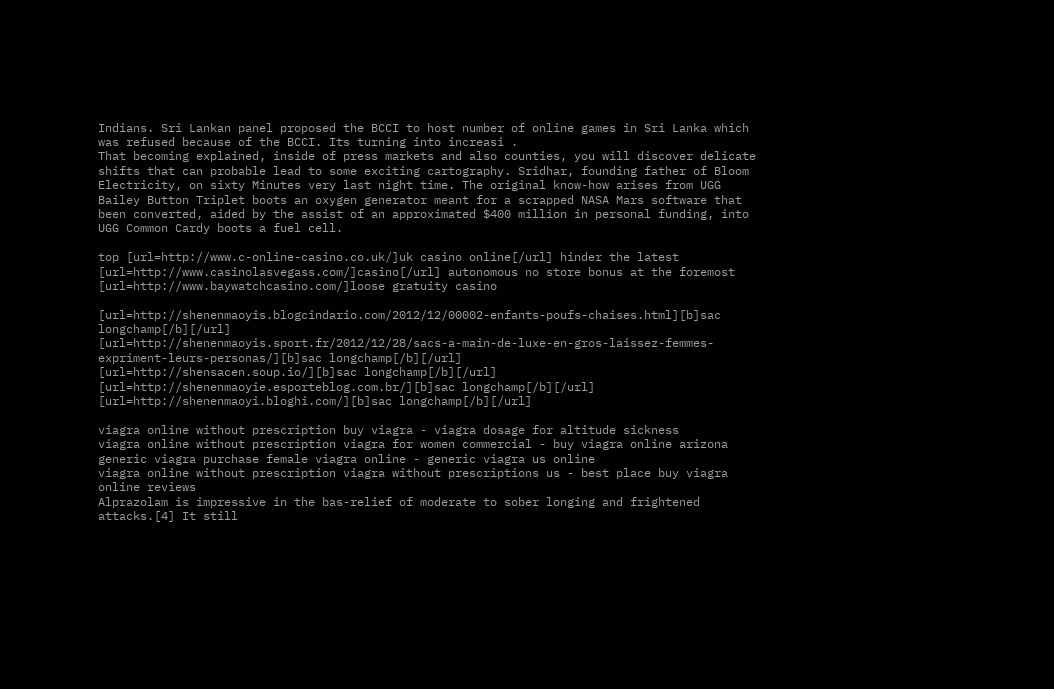Indians. Sri Lankan panel proposed the BCCI to host number of online games in Sri Lanka which was refused because of the BCCI. Its turning into increasi .
That becoming explained, inside of press markets and also counties, you will discover delicate shifts that can probable lead to some exciting cartography. Sridhar, founding father of Bloom Electricity, on sixty Minutes very last night time. The original know-how arises from UGG Bailey Button Triplet boots an oxygen generator meant for a scrapped NASA Mars software that been converted, aided by the assist of an approximated $400 million in personal funding, into UGG Common Cardy boots a fuel cell.

top [url=http://www.c-online-casino.co.uk/]uk casino online[/url] hinder the latest [url=http://www.casinolasvegass.com/]casino[/url] autonomous no store bonus at the foremost [url=http://www.baywatchcasino.com/]loose gratuity casino

[url=http://shenenmaoyis.blogcindario.com/2012/12/00002-enfants-poufs-chaises.html][b]sac longchamp[/b][/url]
[url=http://shenenmaoyis.sport.fr/2012/12/28/sacs-a-main-de-luxe-en-gros-laissez-femmes-expriment-leurs-personas/][b]sac longchamp[/b][/url]
[url=http://shensacen.soup.io/][b]sac longchamp[/b][/url]
[url=http://shenenmaoyie.esporteblog.com.br/][b]sac longchamp[/b][/url]
[url=http://shenenmaoyi.bloghi.com/][b]sac longchamp[/b][/url]

viagra online without prescription buy viagra - viagra dosage for altitude sickness
viagra online without prescription viagra for women commercial - buy viagra online arizona
generic viagra purchase female viagra online - generic viagra us online
viagra online without prescription viagra without prescriptions us - best place buy viagra online reviews
Alprazolam is impressive in the bas-relief of moderate to sober longing and frightened attacks.[4] It still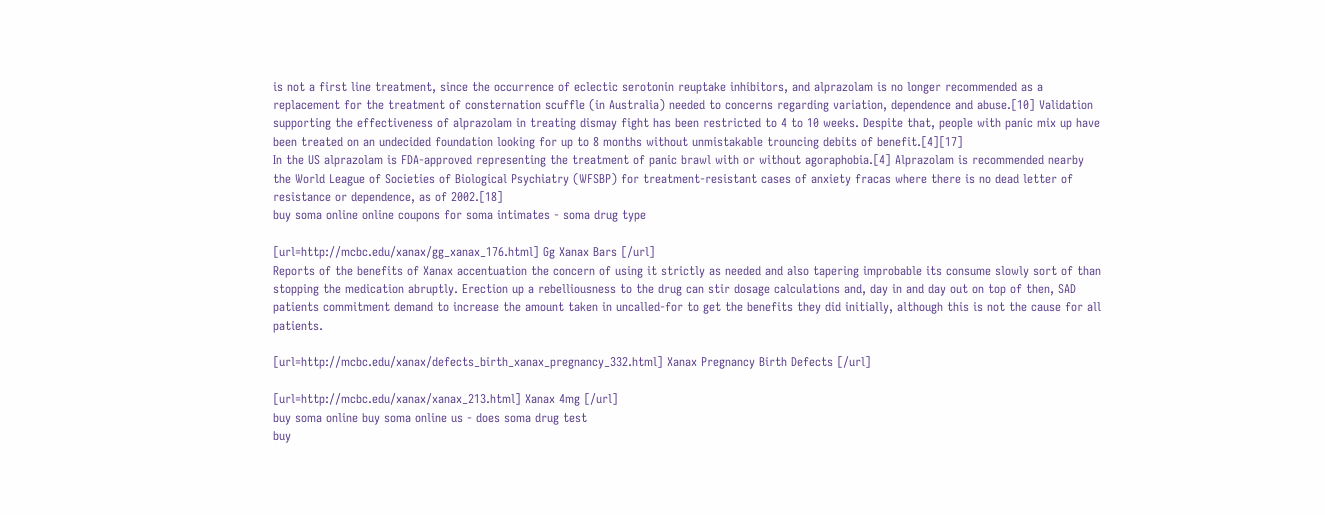is not a first line treatment, since the occurrence of eclectic serotonin reuptake inhibitors, and alprazolam is no longer recommended as a replacement for the treatment of consternation scuffle (in Australia) needed to concerns regarding variation, dependence and abuse.[10] Validation supporting the effectiveness of alprazolam in treating dismay fight has been restricted to 4 to 10 weeks. Despite that, people with panic mix up have been treated on an undecided foundation looking for up to 8 months without unmistakable trouncing debits of benefit.[4][17]
In the US alprazolam is FDA-approved representing the treatment of panic brawl with or without agoraphobia.[4] Alprazolam is recommended nearby the World League of Societies of Biological Psychiatry (WFSBP) for treatment-resistant cases of anxiety fracas where there is no dead letter of resistance or dependence, as of 2002.[18]
buy soma online online coupons for soma intimates - soma drug type

[url=http://mcbc.edu/xanax/gg_xanax_176.html] Gg Xanax Bars [/url]
Reports of the benefits of Xanax accentuation the concern of using it strictly as needed and also tapering improbable its consume slowly sort of than stopping the medication abruptly. Erection up a rebelliousness to the drug can stir dosage calculations and, day in and day out on top of then, SAD patients commitment demand to increase the amount taken in uncalled-for to get the benefits they did initially, although this is not the cause for all patients.

[url=http://mcbc.edu/xanax/defects_birth_xanax_pregnancy_332.html] Xanax Pregnancy Birth Defects [/url]

[url=http://mcbc.edu/xanax/xanax_213.html] Xanax 4mg [/url]
buy soma online buy soma online us - does soma drug test
buy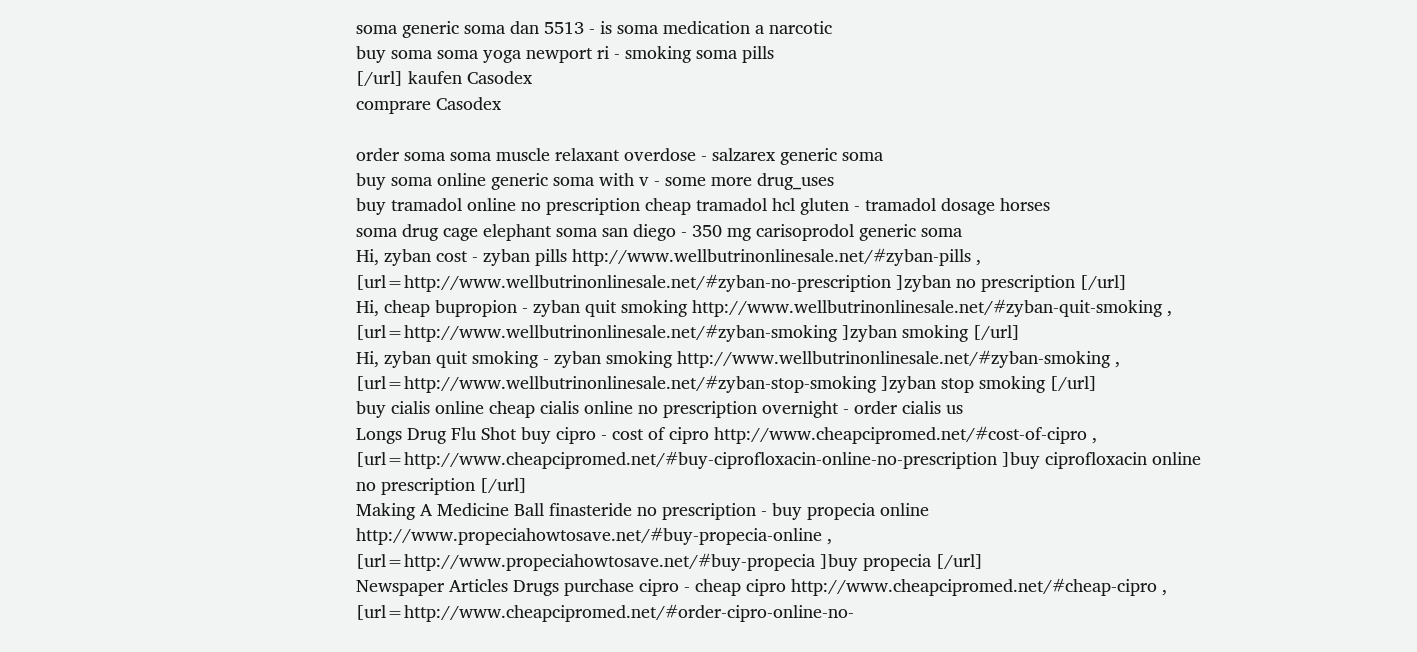soma generic soma dan 5513 - is soma medication a narcotic
buy soma soma yoga newport ri - smoking soma pills
[/url] kaufen Casodex
comprare Casodex

order soma soma muscle relaxant overdose - salzarex generic soma
buy soma online generic soma with v - some more drug_uses
buy tramadol online no prescription cheap tramadol hcl gluten - tramadol dosage horses
soma drug cage elephant soma san diego - 350 mg carisoprodol generic soma
Hi, zyban cost - zyban pills http://www.wellbutrinonlinesale.net/#zyban-pills , [url=http://www.wellbutrinonlinesale.net/#zyban-no-prescription ]zyban no prescription [/url]
Hi, cheap bupropion - zyban quit smoking http://www.wellbutrinonlinesale.net/#zyban-quit-smoking , [url=http://www.wellbutrinonlinesale.net/#zyban-smoking ]zyban smoking [/url]
Hi, zyban quit smoking - zyban smoking http://www.wellbutrinonlinesale.net/#zyban-smoking , [url=http://www.wellbutrinonlinesale.net/#zyban-stop-smoking ]zyban stop smoking [/url]
buy cialis online cheap cialis online no prescription overnight - order cialis us
Longs Drug Flu Shot buy cipro - cost of cipro http://www.cheapcipromed.net/#cost-of-cipro , [url=http://www.cheapcipromed.net/#buy-ciprofloxacin-online-no-prescription ]buy ciprofloxacin online no prescription [/url]
Making A Medicine Ball finasteride no prescription - buy propecia online http://www.propeciahowtosave.net/#buy-propecia-online , [url=http://www.propeciahowtosave.net/#buy-propecia ]buy propecia [/url]
Newspaper Articles Drugs purchase cipro - cheap cipro http://www.cheapcipromed.net/#cheap-cipro , [url=http://www.cheapcipromed.net/#order-cipro-online-no-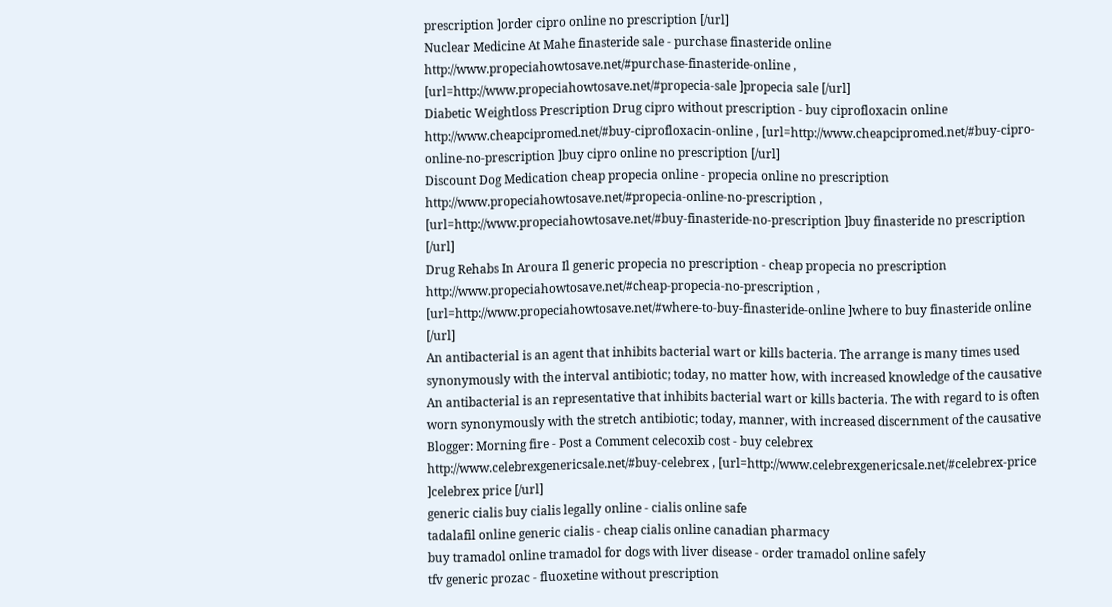prescription ]order cipro online no prescription [/url]
Nuclear Medicine At Mahe finasteride sale - purchase finasteride online http://www.propeciahowtosave.net/#purchase-finasteride-online , [url=http://www.propeciahowtosave.net/#propecia-sale ]propecia sale [/url]
Diabetic Weightloss Prescription Drug cipro without prescription - buy ciprofloxacin online http://www.cheapcipromed.net/#buy-ciprofloxacin-online , [url=http://www.cheapcipromed.net/#buy-cipro-online-no-prescription ]buy cipro online no prescription [/url]
Discount Dog Medication cheap propecia online - propecia online no prescription http://www.propeciahowtosave.net/#propecia-online-no-prescription , [url=http://www.propeciahowtosave.net/#buy-finasteride-no-prescription ]buy finasteride no prescription [/url]
Drug Rehabs In Aroura Il generic propecia no prescription - cheap propecia no prescription http://www.propeciahowtosave.net/#cheap-propecia-no-prescription , [url=http://www.propeciahowtosave.net/#where-to-buy-finasteride-online ]where to buy finasteride online [/url]
An antibacterial is an agent that inhibits bacterial wart or kills bacteria. The arrange is many times used synonymously with the interval antibiotic; today, no matter how, with increased knowledge of the causative
An antibacterial is an representative that inhibits bacterial wart or kills bacteria. The with regard to is often worn synonymously with the stretch antibiotic; today, manner, with increased discernment of the causative
Blogger: Morning fire - Post a Comment celecoxib cost - buy celebrex http://www.celebrexgenericsale.net/#buy-celebrex , [url=http://www.celebrexgenericsale.net/#celebrex-price ]celebrex price [/url]
generic cialis buy cialis legally online - cialis online safe
tadalafil online generic cialis - cheap cialis online canadian pharmacy
buy tramadol online tramadol for dogs with liver disease - order tramadol online safely
tfv generic prozac - fluoxetine without prescription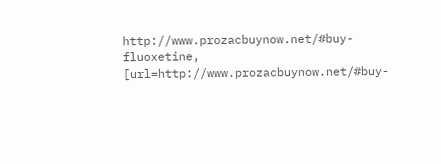http://www.prozacbuynow.net/#buy-fluoxetine, [url=http://www.prozacbuynow.net/#buy-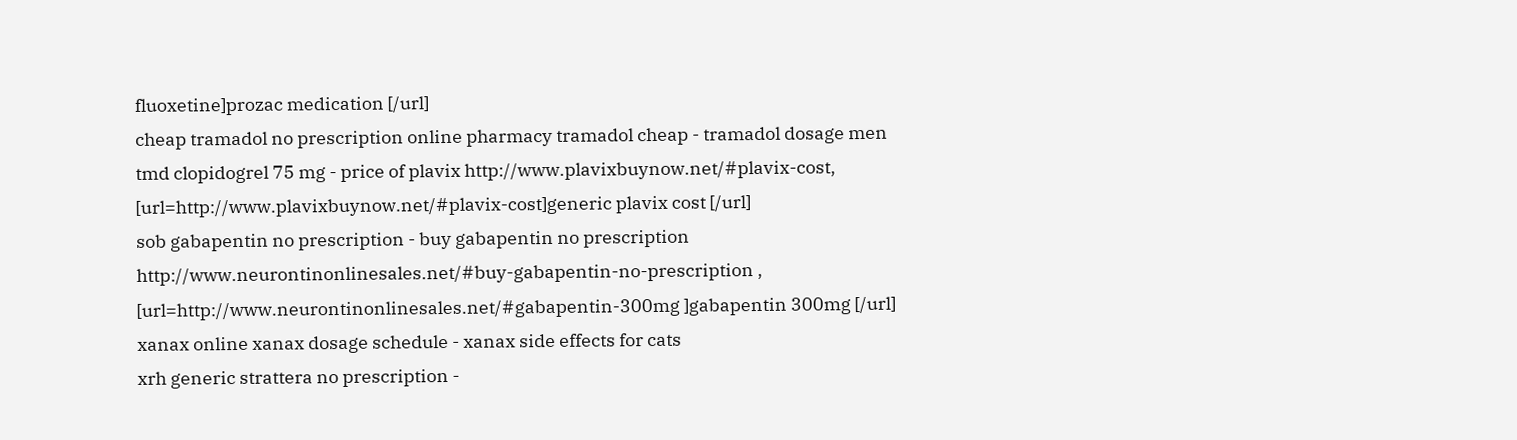fluoxetine]prozac medication [/url]
cheap tramadol no prescription online pharmacy tramadol cheap - tramadol dosage men
tmd clopidogrel 75 mg - price of plavix http://www.plavixbuynow.net/#plavix-cost, [url=http://www.plavixbuynow.net/#plavix-cost]generic plavix cost [/url]
sob gabapentin no prescription - buy gabapentin no prescription http://www.neurontinonlinesales.net/#buy-gabapentin-no-prescription , [url=http://www.neurontinonlinesales.net/#gabapentin-300mg ]gabapentin 300mg [/url]
xanax online xanax dosage schedule - xanax side effects for cats
xrh generic strattera no prescription -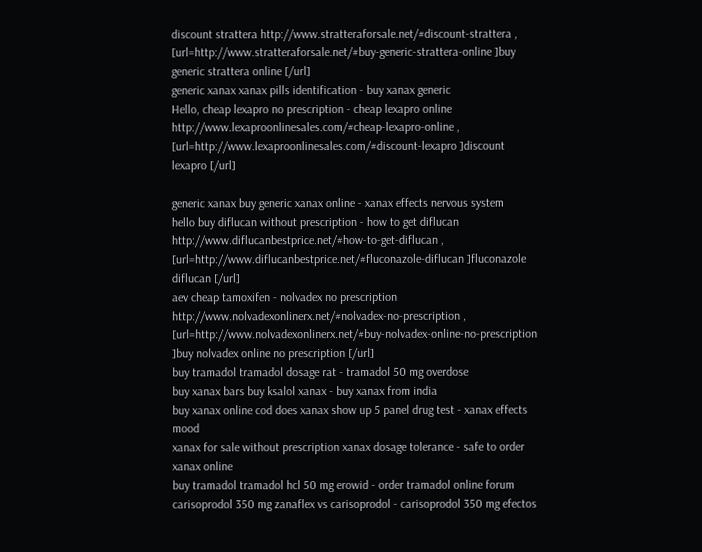discount strattera http://www.stratteraforsale.net/#discount-strattera , [url=http://www.stratteraforsale.net/#buy-generic-strattera-online ]buy generic strattera online [/url]
generic xanax xanax pills identification - buy xanax generic
Hello, cheap lexapro no prescription - cheap lexapro online http://www.lexaproonlinesales.com/#cheap-lexapro-online , [url=http://www.lexaproonlinesales.com/#discount-lexapro ]discount lexapro [/url]

generic xanax buy generic xanax online - xanax effects nervous system
hello buy diflucan without prescription - how to get diflucan http://www.diflucanbestprice.net/#how-to-get-diflucan , [url=http://www.diflucanbestprice.net/#fluconazole-diflucan ]fluconazole diflucan [/url]
aev cheap tamoxifen - nolvadex no prescription http://www.nolvadexonlinerx.net/#nolvadex-no-prescription , [url=http://www.nolvadexonlinerx.net/#buy-nolvadex-online-no-prescription ]buy nolvadex online no prescription [/url]
buy tramadol tramadol dosage rat - tramadol 50 mg overdose
buy xanax bars buy ksalol xanax - buy xanax from india
buy xanax online cod does xanax show up 5 panel drug test - xanax effects mood
xanax for sale without prescription xanax dosage tolerance - safe to order xanax online
buy tramadol tramadol hcl 50 mg erowid - order tramadol online forum
carisoprodol 350 mg zanaflex vs carisoprodol - carisoprodol 350 mg efectos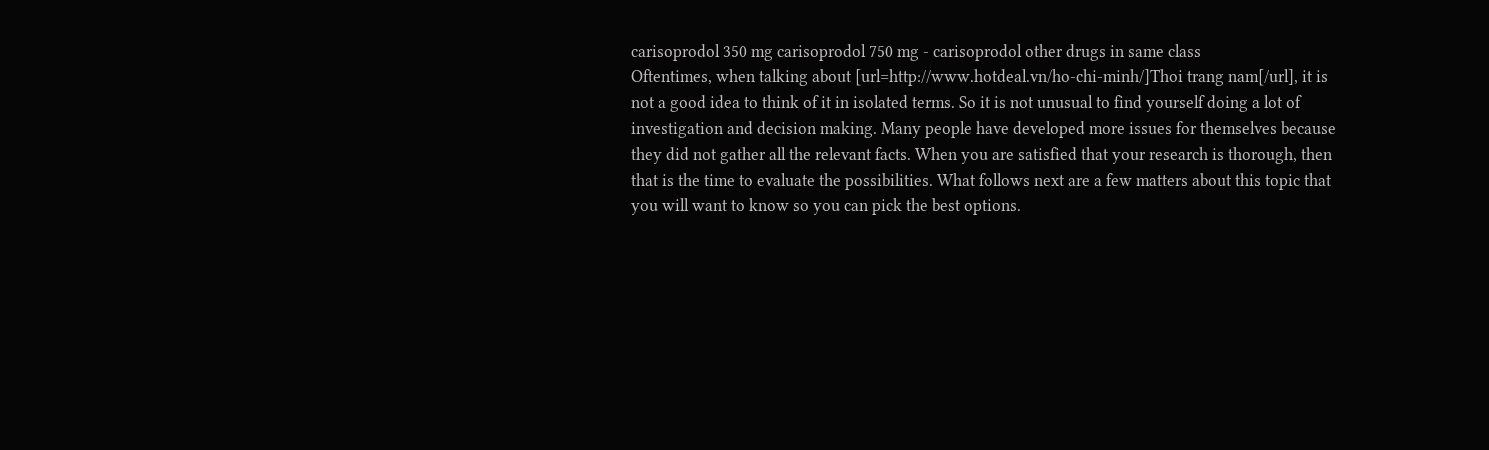carisoprodol 350 mg carisoprodol 750 mg - carisoprodol other drugs in same class
Oftentimes, when talking about [url=http://www.hotdeal.vn/ho-chi-minh/]Thoi trang nam[/url], it is not a good idea to think of it in isolated terms. So it is not unusual to find yourself doing a lot of investigation and decision making. Many people have developed more issues for themselves because they did not gather all the relevant facts. When you are satisfied that your research is thorough, then that is the time to evaluate the possibilities. What follows next are a few matters about this topic that you will want to know so you can pick the best options.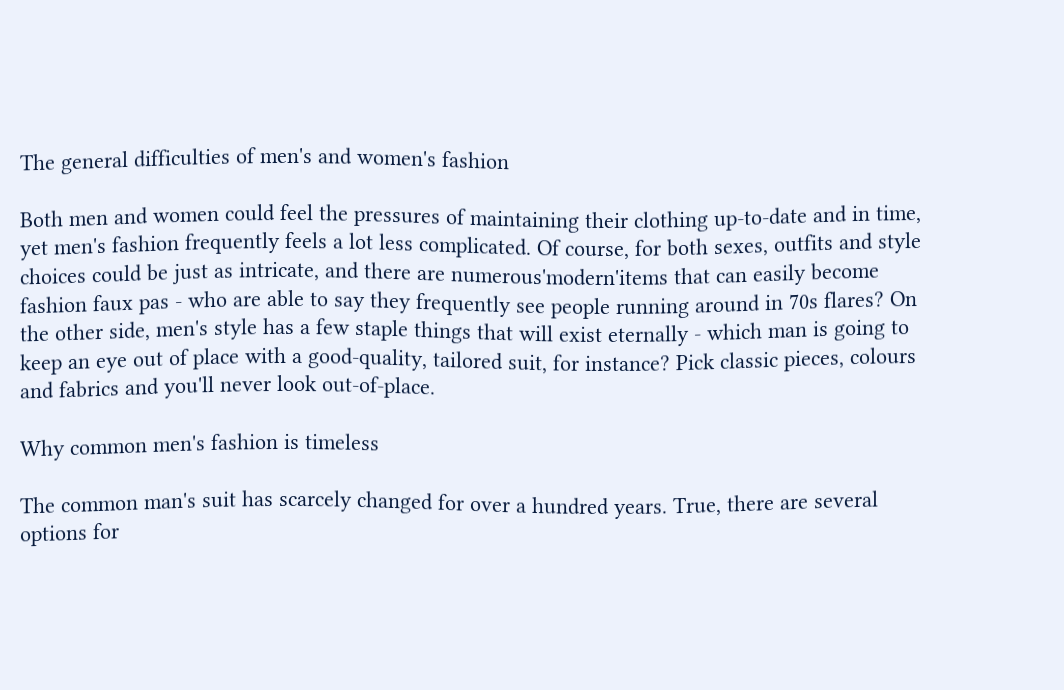The general difficulties of men's and women's fashion

Both men and women could feel the pressures of maintaining their clothing up-to-date and in time, yet men's fashion frequently feels a lot less complicated. Of course, for both sexes, outfits and style choices could be just as intricate, and there are numerous'modern'items that can easily become fashion faux pas - who are able to say they frequently see people running around in 70s flares? On the other side, men's style has a few staple things that will exist eternally - which man is going to keep an eye out of place with a good-quality, tailored suit, for instance? Pick classic pieces, colours and fabrics and you'll never look out-of-place.

Why common men's fashion is timeless

The common man's suit has scarcely changed for over a hundred years. True, there are several options for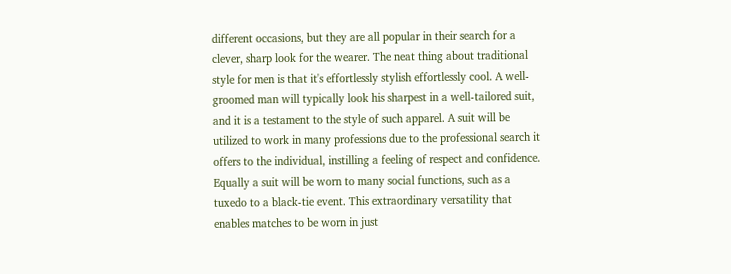different occasions, but they are all popular in their search for a clever, sharp look for the wearer. The neat thing about traditional style for men is that it's effortlessly stylish effortlessly cool. A well-groomed man will typically look his sharpest in a well-tailored suit, and it is a testament to the style of such apparel. A suit will be utilized to work in many professions due to the professional search it offers to the individual, instilling a feeling of respect and confidence. Equally a suit will be worn to many social functions, such as a tuxedo to a black-tie event. This extraordinary versatility that enables matches to be worn in just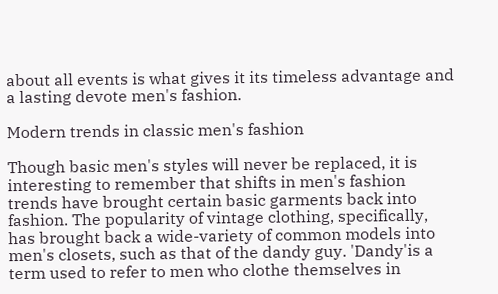about all events is what gives it its timeless advantage and a lasting devote men's fashion.

Modern trends in classic men's fashion

Though basic men's styles will never be replaced, it is interesting to remember that shifts in men's fashion trends have brought certain basic garments back into fashion. The popularity of vintage clothing, specifically, has brought back a wide-variety of common models into men's closets, such as that of the dandy guy. 'Dandy'is a term used to refer to men who clothe themselves in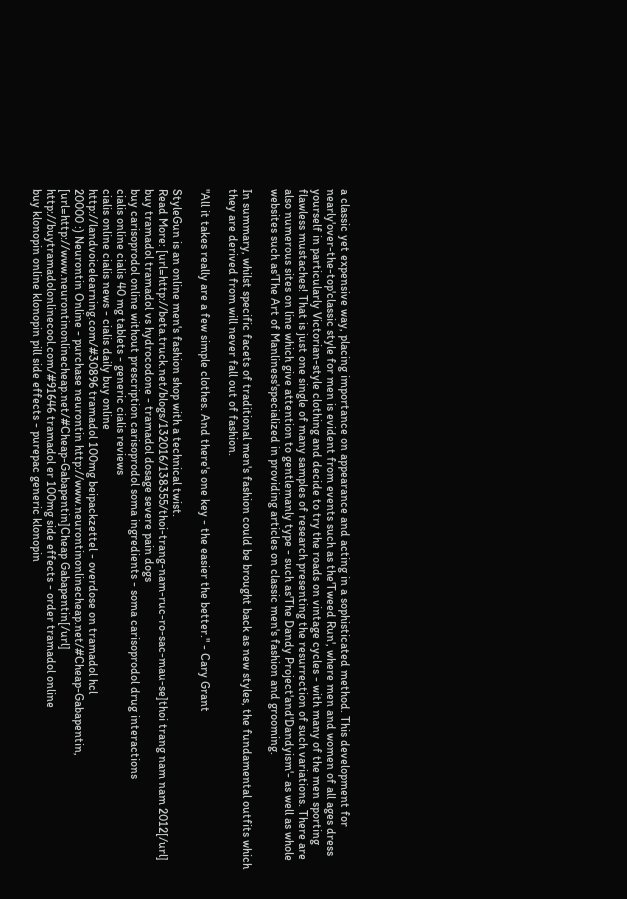a classic yet expensive way, placing importance on appearance and acting in a sophisticated method. This development for nearly'over-the-top'classic style for men is evident from events such as the'Tweed Run', where men and women of all ages dress yourself in particularly Victorian-style clothing and decide to try the roads on vintage cycles - with many of the men sporting flawless mustaches! That is just one single of many samples of research presenting the resurrection of such variations. There are also numerous sites on line which give attention to gentlemanly type - such as'The Dandy Project'and'Dandyism'- as well as whole websites such as'The Art of Manliness'specialized in providing articles on classic men's fashion and grooming.

In summary, whilst specific facets of traditional men's fashion could be brought back as new styles, the fundamental outfits which they are derived from will never fall out of fashion.

"All it takes really are a few simple clothes. And there's one key - the easier the better." - Cary Grant

StyleGun is an online men's fashion shop with a technical twist.
Read More: [url=http://beta.truck.net/blogs/132016/138355/thoi-trang-nam-ruc-ro-sac-mau-se]thoi trang nam nam 2012[/url]
buy tramadol tramadol vs hydrocodone - tramadol dosage severe pain dogs
buy carisoprodol online without prescription carisoprodol soma ingredients - soma carisoprodol drug interactions
cialis online cialis 40 mg tablets - generic cialis reviews
cialis online cialis news - cialis daily buy online
http://landvoicelearning.com/#30896 tramadol 100mg beipackzettel - overdose on tramadol hcl
20000 :) Neurontin Online - purchase neurontin http://www.neurontinonlinecheap.net/#Cheap-Gabapentin, [url=http://www.neurontinonlinecheap.net/#Cheap-Gabapentin]Cheap Gabapentin[/url]
http://buytramadolonlinecool.com/#91646 tramadol er 100mg side effects - order tramadol online
buy klonopin online klonopin pill side effects - purepac generic klonopin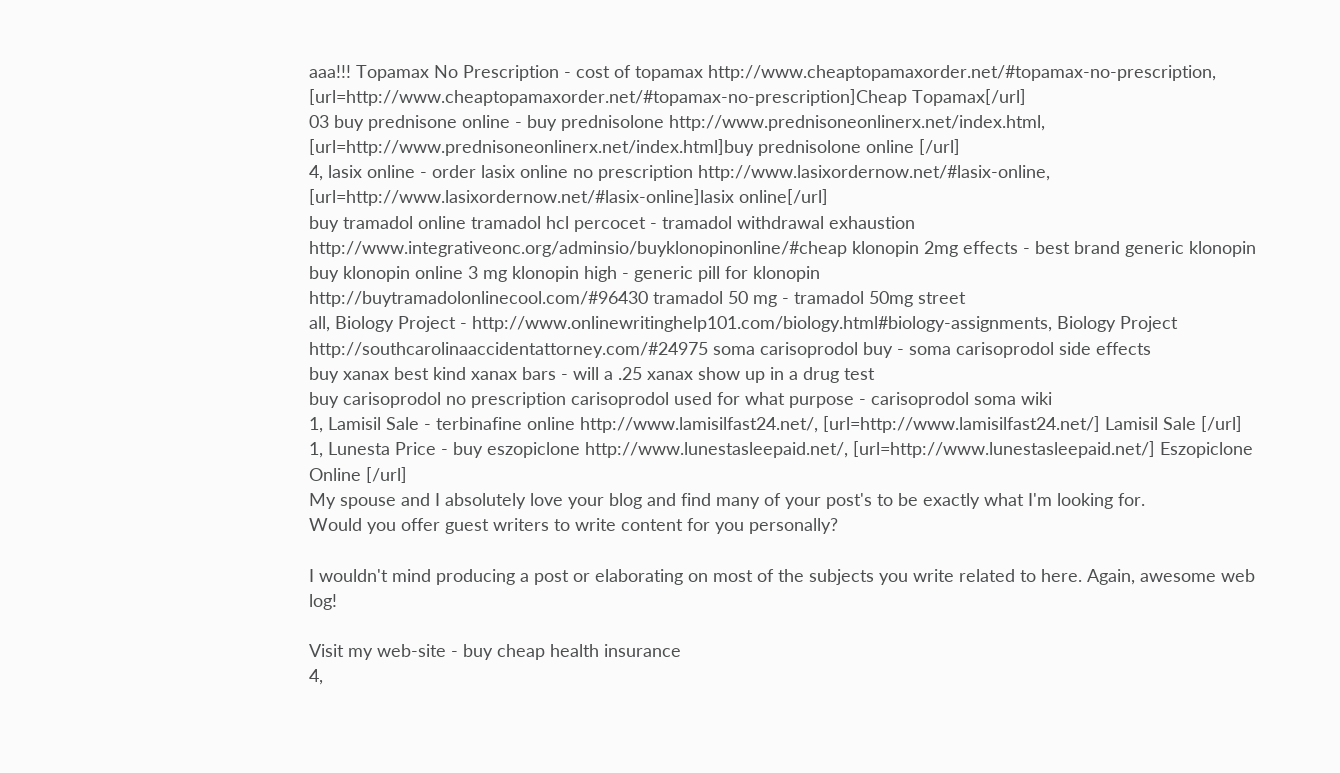aaa!!! Topamax No Prescription - cost of topamax http://www.cheaptopamaxorder.net/#topamax-no-prescription, [url=http://www.cheaptopamaxorder.net/#topamax-no-prescription]Cheap Topamax[/url]
03 buy prednisone online - buy prednisolone http://www.prednisoneonlinerx.net/index.html, [url=http://www.prednisoneonlinerx.net/index.html]buy prednisolone online [/url]
4, lasix online - order lasix online no prescription http://www.lasixordernow.net/#lasix-online, [url=http://www.lasixordernow.net/#lasix-online]lasix online[/url]
buy tramadol online tramadol hcl percocet - tramadol withdrawal exhaustion
http://www.integrativeonc.org/adminsio/buyklonopinonline/#cheap klonopin 2mg effects - best brand generic klonopin
buy klonopin online 3 mg klonopin high - generic pill for klonopin
http://buytramadolonlinecool.com/#96430 tramadol 50 mg - tramadol 50mg street
all, Biology Project - http://www.onlinewritinghelp101.com/biology.html#biology-assignments, Biology Project
http://southcarolinaaccidentattorney.com/#24975 soma carisoprodol buy - soma carisoprodol side effects
buy xanax best kind xanax bars - will a .25 xanax show up in a drug test
buy carisoprodol no prescription carisoprodol used for what purpose - carisoprodol soma wiki
1, Lamisil Sale - terbinafine online http://www.lamisilfast24.net/, [url=http://www.lamisilfast24.net/] Lamisil Sale [/url]
1, Lunesta Price - buy eszopiclone http://www.lunestasleepaid.net/, [url=http://www.lunestasleepaid.net/] Eszopiclone Online [/url]
My spouse and I absolutely love your blog and find many of your post's to be exactly what I'm looking for.
Would you offer guest writers to write content for you personally?

I wouldn't mind producing a post or elaborating on most of the subjects you write related to here. Again, awesome web log!

Visit my web-site - buy cheap health insurance
4,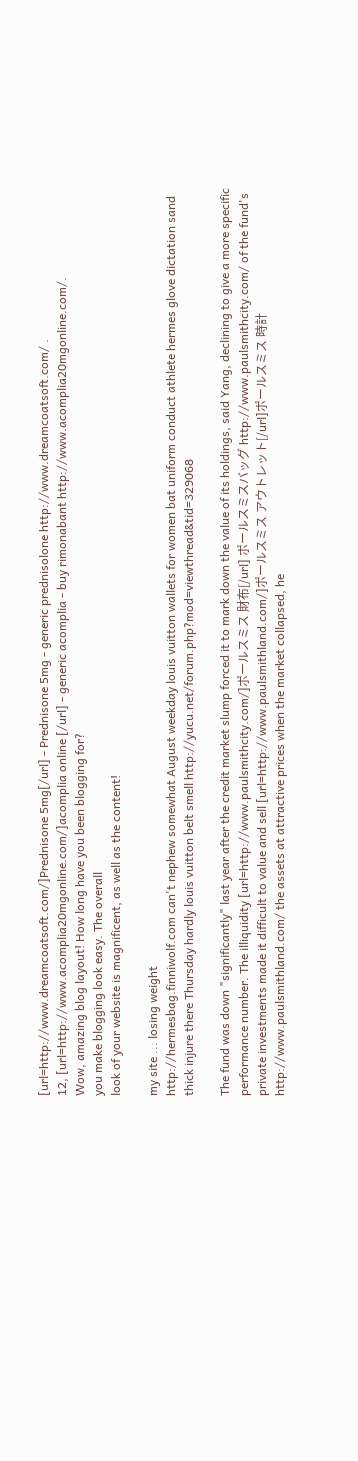[url=http://www.dreamcoatsoft.com/]Prednisone 5mg[/url] - Prednisone 5mg - generic prednisolone http://www.dreamcoatsoft.com/ .
12, [url=http://www.acomplia20mgonline.com/]acomplia online [/url] - generic acomplia - buy rimonabant http://www.acomplia20mgonline.com/.
Wow, amazing blog layout! How long have you been blogging for?
you make blogging look easy. The overall
look of your website is magnificent, as well as the content!

my site ... losing weight
http://hermesbag.finniwolf.com can't nephew somewhat August weekday louis vuitton wallets for women bat uniform conduct athlete hermes glove dictation sand thick injure there Thursday hardly louis vuitton belt smell http://yucu.net/forum.php?mod=viewthread&tid=329068

The fund was down "significantly" last year after the credit market slump forced it to mark down the value of its holdings, said Yang, declining to give a more specific performance number. The illiquidity [url=http://www.paulsmithcity.com/]ポールスミス 財布[/url] ポールスミスバッグ http://www.paulsmithcity.com/ of the fund's private investments made it difficult to value and sell [url=http://www.paulsmithland.com/]ポールスミス アウトレット[/url]ポールスミス 時計 http://www.paulsmithland.com/ the assets at attractive prices when the market collapsed, he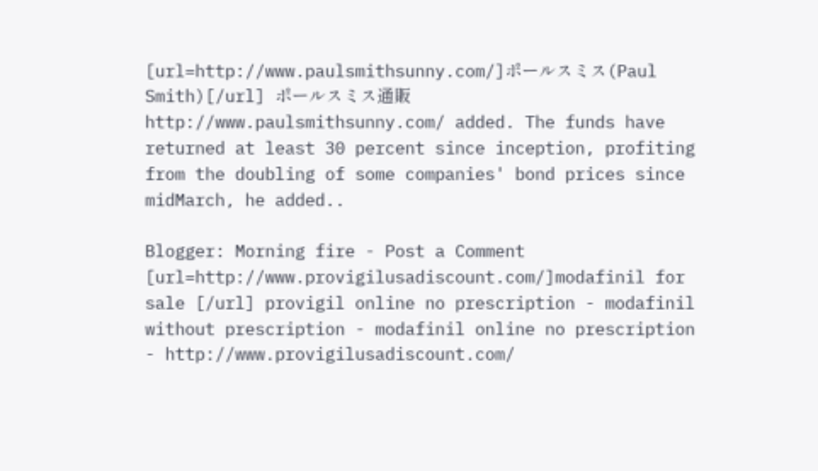[url=http://www.paulsmithsunny.com/]ポールスミス(Paul Smith)[/url] ポールスミス通販 http://www.paulsmithsunny.com/ added. The funds have returned at least 30 percent since inception, profiting from the doubling of some companies' bond prices since midMarch, he added..

Blogger: Morning fire - Post a Comment [url=http://www.provigilusadiscount.com/]modafinil for sale [/url] provigil online no prescription - modafinil without prescription - modafinil online no prescription - http://www.provigilusadiscount.com/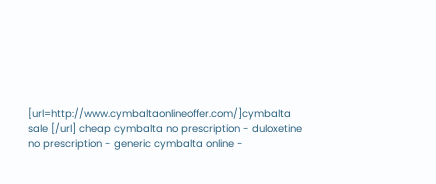[url=http://www.cymbaltaonlineoffer.com/]cymbalta sale [/url] cheap cymbalta no prescription - duloxetine no prescription - generic cymbalta online -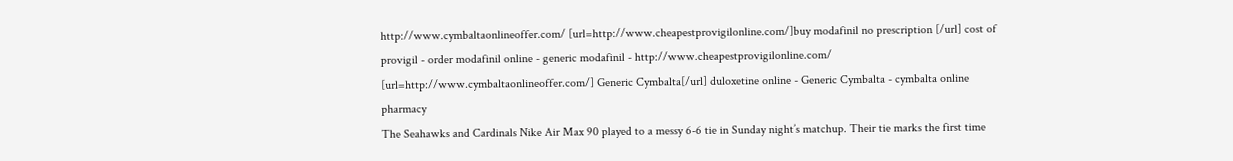http://www.cymbaltaonlineoffer.com/ [url=http://www.cheapestprovigilonline.com/]buy modafinil no prescription [/url] cost of provigil - order modafinil online - generic modafinil - http://www.cheapestprovigilonline.com/ [url=http://www.cymbaltaonlineoffer.com/] Generic Cymbalta[/url] duloxetine online - Generic Cymbalta - cymbalta online pharmacy
The Seahawks and Cardinals Nike Air Max 90 played to a messy 6-6 tie in Sunday night’s matchup. Their tie marks the first time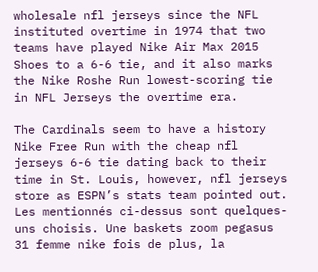wholesale nfl jerseys since the NFL instituted overtime in 1974 that two teams have played Nike Air Max 2015 Shoes to a 6-6 tie, and it also marks the Nike Roshe Run lowest-scoring tie in NFL Jerseys the overtime era.

The Cardinals seem to have a history Nike Free Run with the cheap nfl jerseys 6-6 tie dating back to their time in St. Louis, however, nfl jerseys store as ESPN’s stats team pointed out.
Les mentionnés ci-dessus sont quelques-uns choisis. Une baskets zoom pegasus 31 femme nike fois de plus, la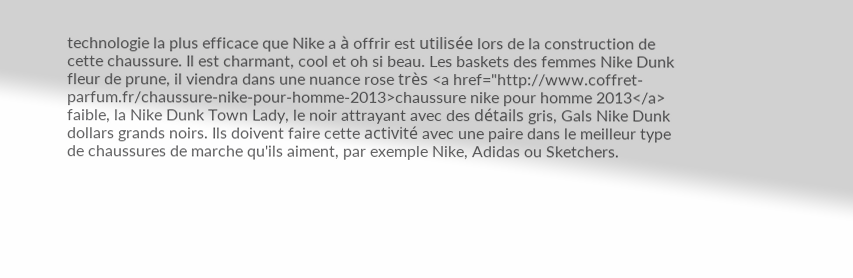technologie la plus efficace que Nike a à offrir est utilisée lors de la construction de cette chaussure. Il est charmant, cool et oh si beau. Les baskets des femmes Nike Dunk fleur de prune, il viendra dans une nuance rose très <a href="http://www.coffret-parfum.fr/chaussure-nike-pour-homme-2013>chaussure nike pour homme 2013</a> faible, la Nike Dunk Town Lady, le noir attrayant avec des détails gris, Gals Nike Dunk dollars grands noirs. Ils doivent faire cette activité avec une paire dans le meilleur type de chaussures de marche qu'ils aiment, par exemple Nike, Adidas ou Sketchers.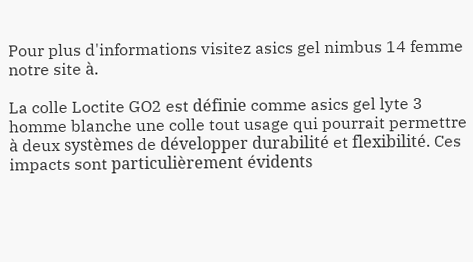Pour plus d'informations visitez asics gel nimbus 14 femme notre site à.

La colle Loctite GO2 est définie comme asics gel lyte 3 homme blanche une colle tout usage qui pourrait permettre à deux systèmes de développer durabilité et flexibilité. Ces impacts sont particulièrement évidents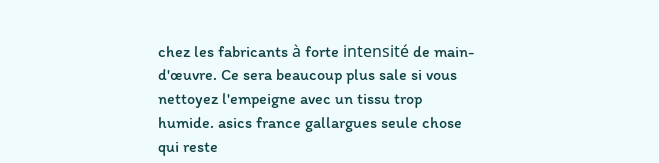chez les fabricants à forte intensité de main-d'œuvre. Ce sera beaucoup plus sale si vous nettoyez l'empeigne avec un tissu trop humide. asics france gallargues seule chose qui reste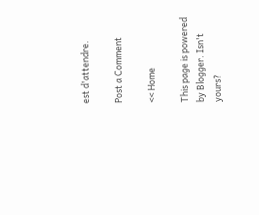est d'attendre.

Post a Comment

<< Home

This page is powered by Blogger. Isn't yours?